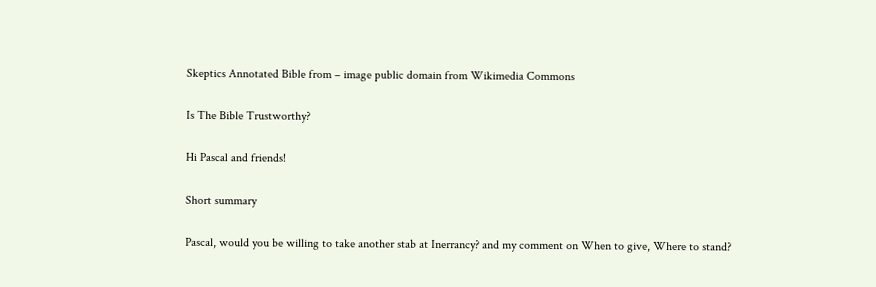Skeptics Annotated Bible from – image public domain from Wikimedia Commons

Is The Bible Trustworthy?

Hi Pascal and friends!

Short summary

Pascal, would you be willing to take another stab at Inerrancy? and my comment on When to give, Where to stand?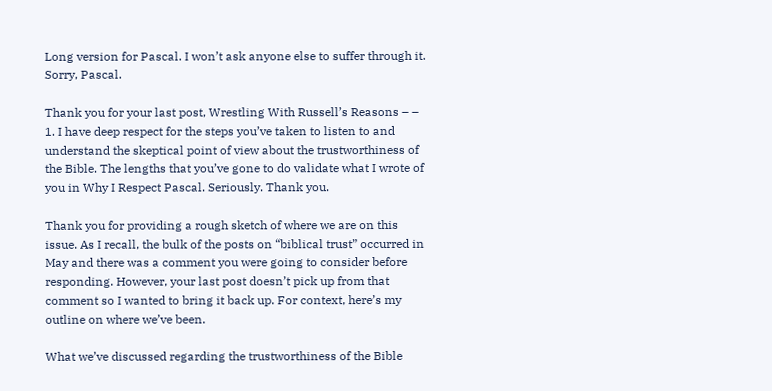Long version for Pascal. I won’t ask anyone else to suffer through it. Sorry, Pascal.

Thank you for your last post, Wrestling With Russell’s Reasons – – 1. I have deep respect for the steps you’ve taken to listen to and understand the skeptical point of view about the trustworthiness of the Bible. The lengths that you’ve gone to do validate what I wrote of you in Why I Respect Pascal. Seriously. Thank you.

Thank you for providing a rough sketch of where we are on this issue. As I recall, the bulk of the posts on “biblical trust” occurred in May and there was a comment you were going to consider before responding. However, your last post doesn’t pick up from that comment so I wanted to bring it back up. For context, here’s my outline on where we’ve been.

What we’ve discussed regarding the trustworthiness of the Bible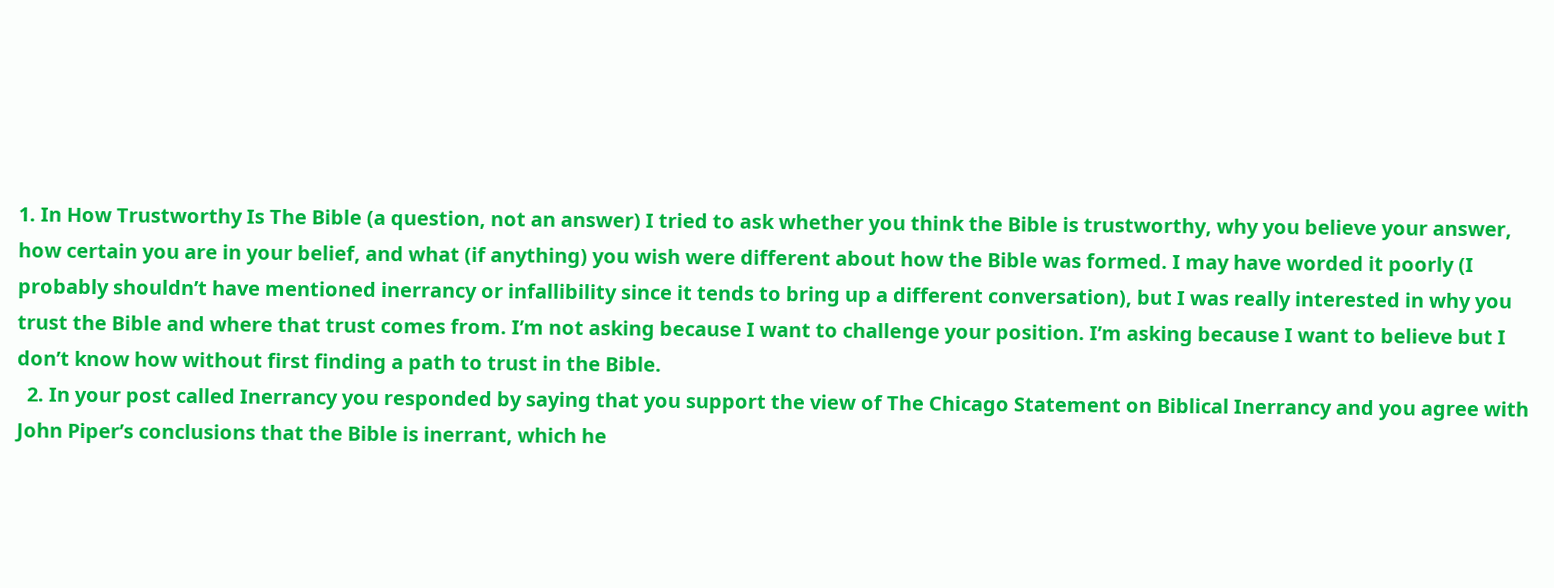1. In How Trustworthy Is The Bible (a question, not an answer) I tried to ask whether you think the Bible is trustworthy, why you believe your answer, how certain you are in your belief, and what (if anything) you wish were different about how the Bible was formed. I may have worded it poorly (I probably shouldn’t have mentioned inerrancy or infallibility since it tends to bring up a different conversation), but I was really interested in why you trust the Bible and where that trust comes from. I’m not asking because I want to challenge your position. I’m asking because I want to believe but I don’t know how without first finding a path to trust in the Bible.
  2. In your post called Inerrancy you responded by saying that you support the view of The Chicago Statement on Biblical Inerrancy and you agree with John Piper’s conclusions that the Bible is inerrant, which he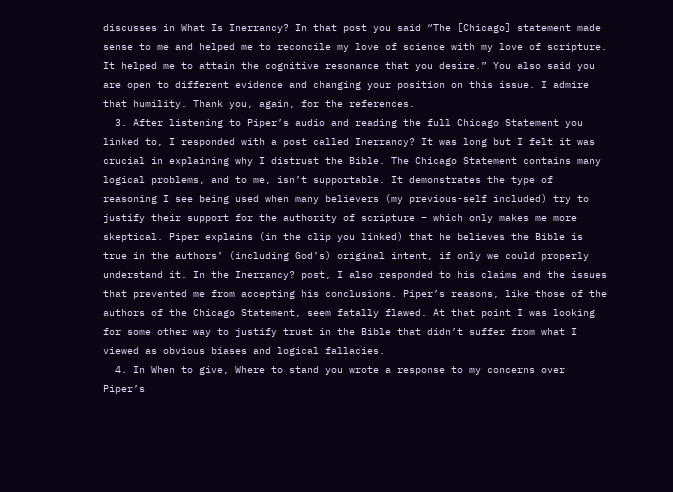discusses in What Is Inerrancy? In that post you said “The [Chicago] statement made sense to me and helped me to reconcile my love of science with my love of scripture. It helped me to attain the cognitive resonance that you desire.” You also said you are open to different evidence and changing your position on this issue. I admire that humility. Thank you, again, for the references.
  3. After listening to Piper’s audio and reading the full Chicago Statement you linked to, I responded with a post called Inerrancy? It was long but I felt it was crucial in explaining why I distrust the Bible. The Chicago Statement contains many logical problems, and to me, isn’t supportable. It demonstrates the type of reasoning I see being used when many believers (my previous-self included) try to justify their support for the authority of scripture – which only makes me more skeptical. Piper explains (in the clip you linked) that he believes the Bible is true in the authors’ (including God’s) original intent, if only we could properly understand it. In the Inerrancy? post, I also responded to his claims and the issues that prevented me from accepting his conclusions. Piper’s reasons, like those of the authors of the Chicago Statement, seem fatally flawed. At that point I was looking for some other way to justify trust in the Bible that didn’t suffer from what I viewed as obvious biases and logical fallacies.
  4. In When to give, Where to stand you wrote a response to my concerns over Piper’s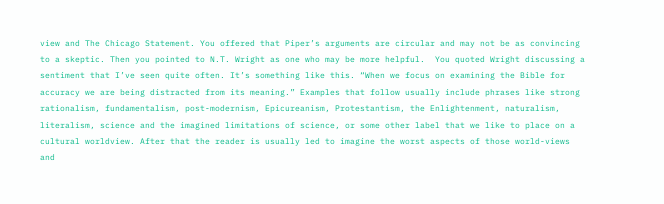view and The Chicago Statement. You offered that Piper’s arguments are circular and may not be as convincing to a skeptic. Then you pointed to N.T. Wright as one who may be more helpful.  You quoted Wright discussing a sentiment that I’ve seen quite often. It’s something like this. “When we focus on examining the Bible for accuracy we are being distracted from its meaning.” Examples that follow usually include phrases like strong rationalism, fundamentalism, post-modernism, Epicureanism, Protestantism, the Enlightenment, naturalism, literalism, science and the imagined limitations of science, or some other label that we like to place on a cultural worldview. After that the reader is usually led to imagine the worst aspects of those world-views and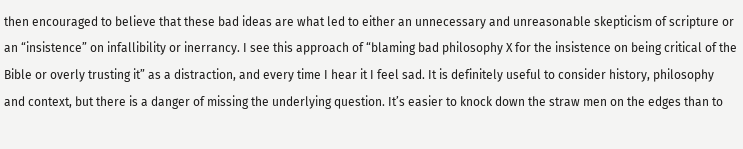then encouraged to believe that these bad ideas are what led to either an unnecessary and unreasonable skepticism of scripture or an “insistence” on infallibility or inerrancy. I see this approach of “blaming bad philosophy X for the insistence on being critical of the Bible or overly trusting it” as a distraction, and every time I hear it I feel sad. It is definitely useful to consider history, philosophy and context, but there is a danger of missing the underlying question. It’s easier to knock down the straw men on the edges than to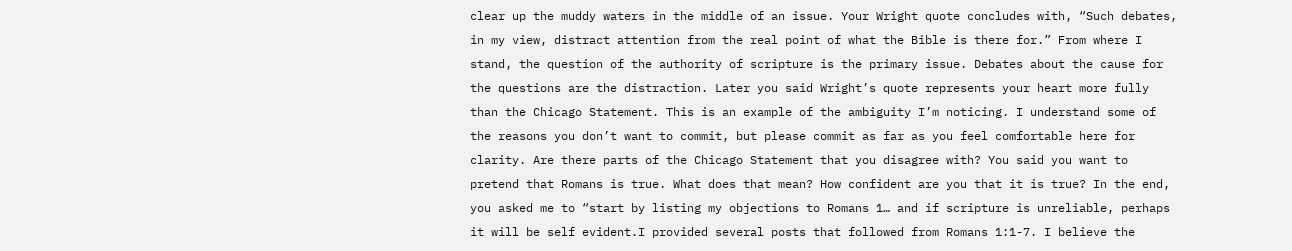clear up the muddy waters in the middle of an issue. Your Wright quote concludes with, “Such debates, in my view, distract attention from the real point of what the Bible is there for.” From where I stand, the question of the authority of scripture is the primary issue. Debates about the cause for the questions are the distraction. Later you said Wright’s quote represents your heart more fully than the Chicago Statement. This is an example of the ambiguity I’m noticing. I understand some of the reasons you don’t want to commit, but please commit as far as you feel comfortable here for clarity. Are there parts of the Chicago Statement that you disagree with? You said you want to pretend that Romans is true. What does that mean? How confident are you that it is true? In the end, you asked me to “start by listing my objections to Romans 1… and if scripture is unreliable, perhaps it will be self evident.I provided several posts that followed from Romans 1:1-7. I believe the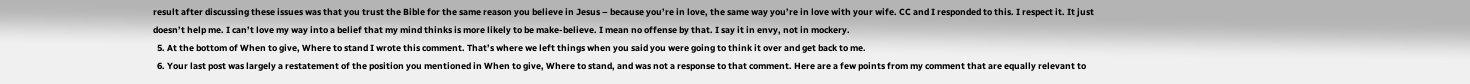result after discussing these issues was that you trust the Bible for the same reason you believe in Jesus – because you’re in love, the same way you’re in love with your wife. CC and I responded to this. I respect it. It just doesn’t help me. I can’t love my way into a belief that my mind thinks is more likely to be make-believe. I mean no offense by that. I say it in envy, not in mockery.
  5. At the bottom of When to give, Where to stand I wrote this comment. That’s where we left things when you said you were going to think it over and get back to me.
  6. Your last post was largely a restatement of the position you mentioned in When to give, Where to stand, and was not a response to that comment. Here are a few points from my comment that are equally relevant to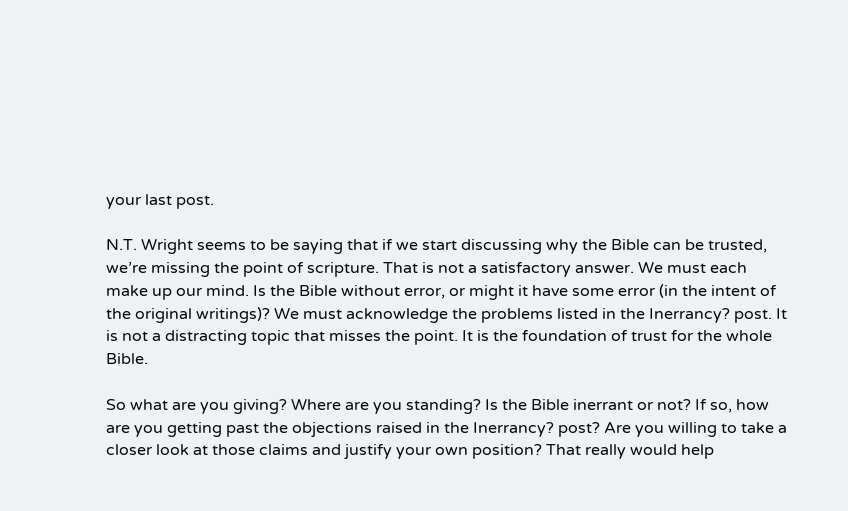your last post.

N.T. Wright seems to be saying that if we start discussing why the Bible can be trusted, we’re missing the point of scripture. That is not a satisfactory answer. We must each make up our mind. Is the Bible without error, or might it have some error (in the intent of the original writings)? We must acknowledge the problems listed in the Inerrancy? post. It is not a distracting topic that misses the point. It is the foundation of trust for the whole Bible.

So what are you giving? Where are you standing? Is the Bible inerrant or not? If so, how are you getting past the objections raised in the Inerrancy? post? Are you willing to take a closer look at those claims and justify your own position? That really would help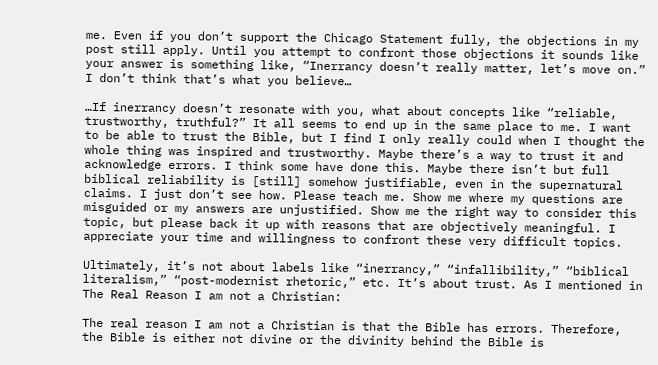me. Even if you don’t support the Chicago Statement fully, the objections in my post still apply. Until you attempt to confront those objections it sounds like your answer is something like, “Inerrancy doesn’t really matter, let’s move on.” I don’t think that’s what you believe…

…If inerrancy doesn’t resonate with you, what about concepts like “reliable, trustworthy, truthful?” It all seems to end up in the same place to me. I want to be able to trust the Bible, but I find I only really could when I thought the whole thing was inspired and trustworthy. Maybe there’s a way to trust it and acknowledge errors. I think some have done this. Maybe there isn’t but full biblical reliability is [still] somehow justifiable, even in the supernatural claims. I just don’t see how. Please teach me. Show me where my questions are misguided or my answers are unjustified. Show me the right way to consider this topic, but please back it up with reasons that are objectively meaningful. I appreciate your time and willingness to confront these very difficult topics.

Ultimately, it’s not about labels like “inerrancy,” “infallibility,” “biblical literalism,” “post-modernist rhetoric,” etc. It’s about trust. As I mentioned in The Real Reason I am not a Christian:

The real reason I am not a Christian is that the Bible has errors. Therefore, the Bible is either not divine or the divinity behind the Bible is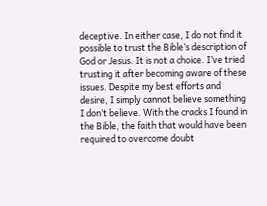deceptive. In either case, I do not find it possible to trust the Bible’s description of God or Jesus. It is not a choice. I’ve tried trusting it after becoming aware of these issues. Despite my best efforts and desire, I simply cannot believe something I don’t believe. With the cracks I found in the Bible, the faith that would have been required to overcome doubt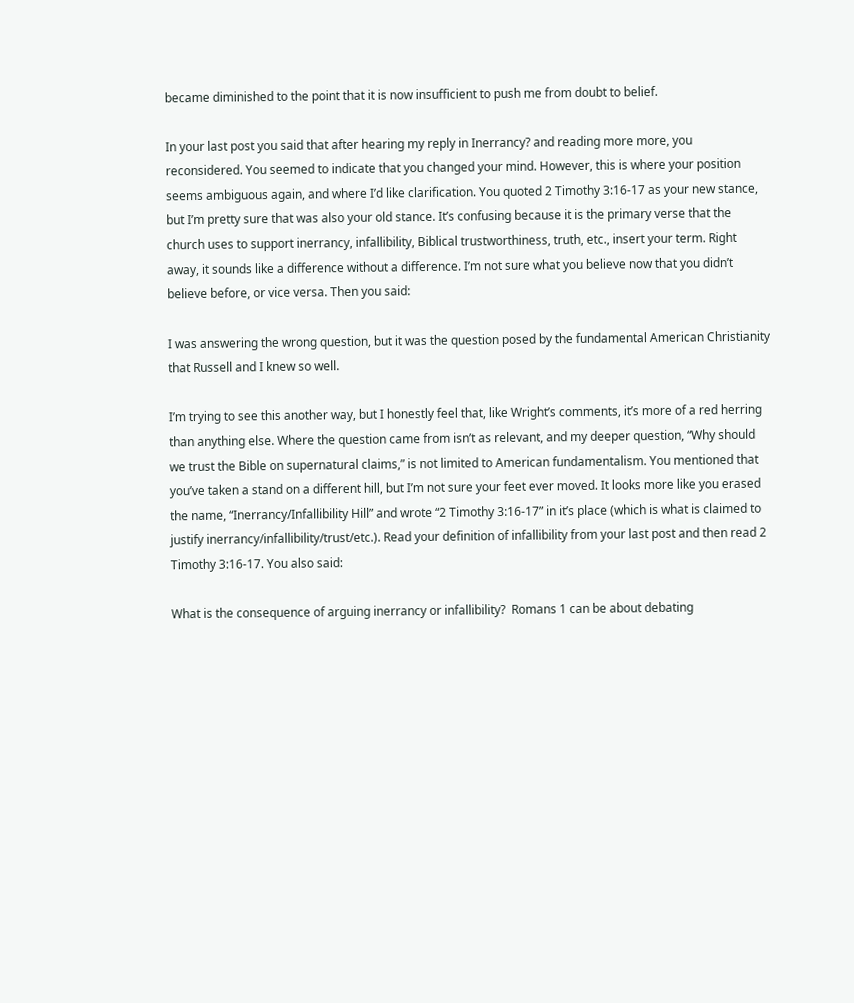became diminished to the point that it is now insufficient to push me from doubt to belief.

In your last post you said that after hearing my reply in Inerrancy? and reading more more, you reconsidered. You seemed to indicate that you changed your mind. However, this is where your position seems ambiguous again, and where I’d like clarification. You quoted 2 Timothy 3:16-17 as your new stance, but I’m pretty sure that was also your old stance. It’s confusing because it is the primary verse that the church uses to support inerrancy, infallibility, Biblical trustworthiness, truth, etc., insert your term. Right away, it sounds like a difference without a difference. I’m not sure what you believe now that you didn’t believe before, or vice versa. Then you said:

I was answering the wrong question, but it was the question posed by the fundamental American Christianity that Russell and I knew so well.

I’m trying to see this another way, but I honestly feel that, like Wright’s comments, it’s more of a red herring than anything else. Where the question came from isn’t as relevant, and my deeper question, “Why should we trust the Bible on supernatural claims,” is not limited to American fundamentalism. You mentioned that you’ve taken a stand on a different hill, but I’m not sure your feet ever moved. It looks more like you erased the name, “Inerrancy/Infallibility Hill” and wrote “2 Timothy 3:16-17” in it’s place (which is what is claimed to justify inerrancy/infallibility/trust/etc.). Read your definition of infallibility from your last post and then read 2 Timothy 3:16-17. You also said:

What is the consequence of arguing inerrancy or infallibility?  Romans 1 can be about debating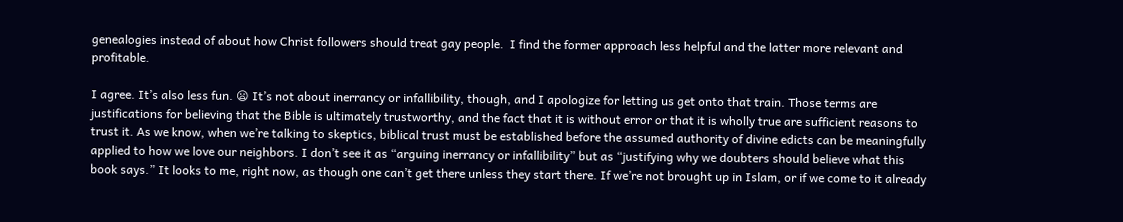genealogies instead of about how Christ followers should treat gay people.  I find the former approach less helpful and the latter more relevant and profitable.

I agree. It’s also less fun. 😦 It’s not about inerrancy or infallibility, though, and I apologize for letting us get onto that train. Those terms are justifications for believing that the Bible is ultimately trustworthy, and the fact that it is without error or that it is wholly true are sufficient reasons to trust it. As we know, when we’re talking to skeptics, biblical trust must be established before the assumed authority of divine edicts can be meaningfully applied to how we love our neighbors. I don’t see it as “arguing inerrancy or infallibility” but as “justifying why we doubters should believe what this book says.” It looks to me, right now, as though one can’t get there unless they start there. If we’re not brought up in Islam, or if we come to it already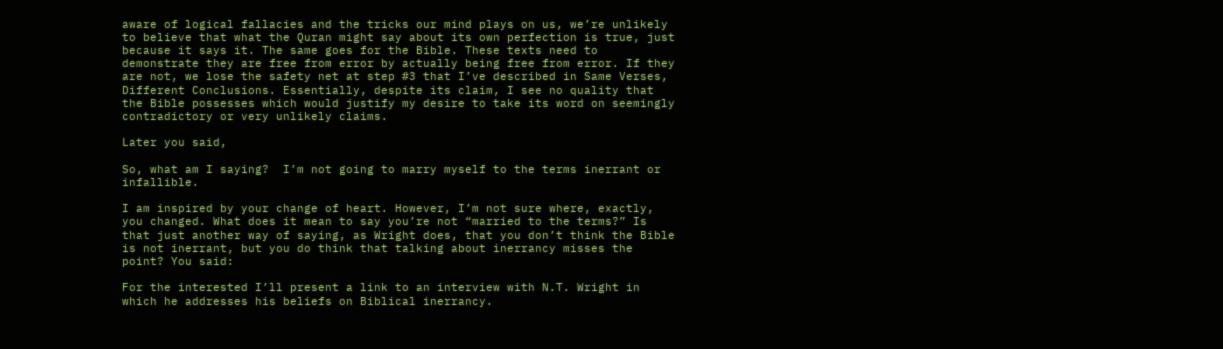aware of logical fallacies and the tricks our mind plays on us, we’re unlikely to believe that what the Quran might say about its own perfection is true, just because it says it. The same goes for the Bible. These texts need to demonstrate they are free from error by actually being free from error. If they are not, we lose the safety net at step #3 that I’ve described in Same Verses, Different Conclusions. Essentially, despite its claim, I see no quality that the Bible possesses which would justify my desire to take its word on seemingly contradictory or very unlikely claims.

Later you said,

So, what am I saying?  I’m not going to marry myself to the terms inerrant or infallible.

I am inspired by your change of heart. However, I’m not sure where, exactly, you changed. What does it mean to say you’re not “married to the terms?” Is that just another way of saying, as Wright does, that you don’t think the Bible is not inerrant, but you do think that talking about inerrancy misses the point? You said:

For the interested I’ll present a link to an interview with N.T. Wright in which he addresses his beliefs on Biblical inerrancy.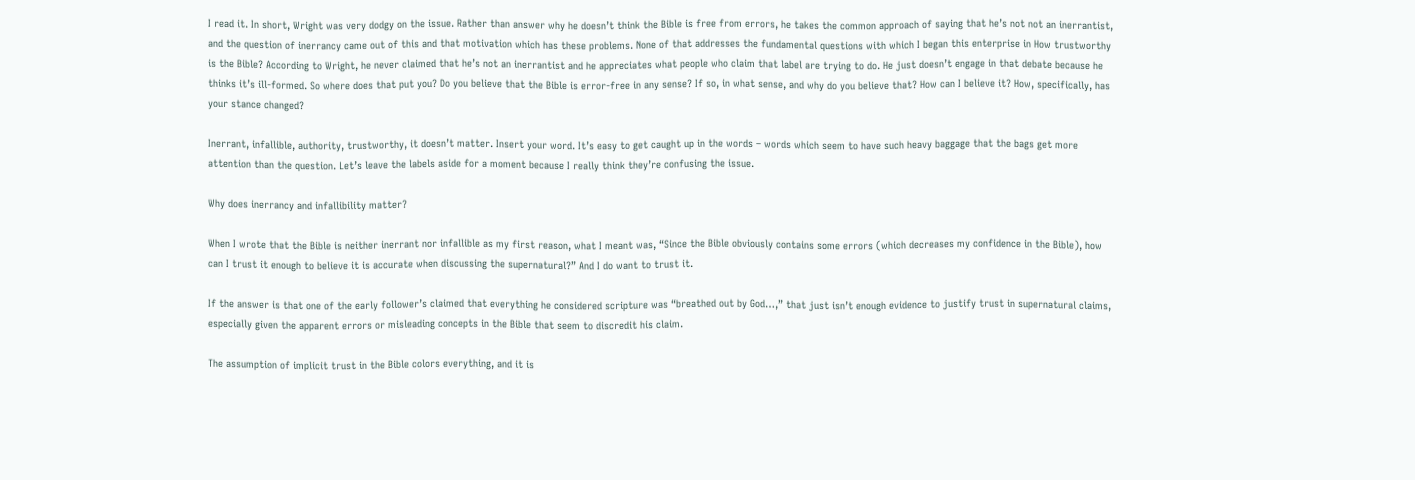I read it. In short, Wright was very dodgy on the issue. Rather than answer why he doesn’t think the Bible is free from errors, he takes the common approach of saying that he’s not not an inerrantist, and the question of inerrancy came out of this and that motivation which has these problems. None of that addresses the fundamental questions with which I began this enterprise in How trustworthy is the Bible? According to Wright, he never claimed that he’s not an inerrantist and he appreciates what people who claim that label are trying to do. He just doesn’t engage in that debate because he thinks it’s ill-formed. So where does that put you? Do you believe that the Bible is error-free in any sense? If so, in what sense, and why do you believe that? How can I believe it? How, specifically, has your stance changed?

Inerrant, infallible, authority, trustworthy, it doesn’t matter. Insert your word. It’s easy to get caught up in the words – words which seem to have such heavy baggage that the bags get more attention than the question. Let’s leave the labels aside for a moment because I really think they’re confusing the issue.

Why does inerrancy and infallibility matter?

When I wrote that the Bible is neither inerrant nor infallible as my first reason, what I meant was, “Since the Bible obviously contains some errors (which decreases my confidence in the Bible), how can I trust it enough to believe it is accurate when discussing the supernatural?” And I do want to trust it.

If the answer is that one of the early follower’s claimed that everything he considered scripture was “breathed out by God…,” that just isn’t enough evidence to justify trust in supernatural claims, especially given the apparent errors or misleading concepts in the Bible that seem to discredit his claim.

The assumption of implicit trust in the Bible colors everything, and it is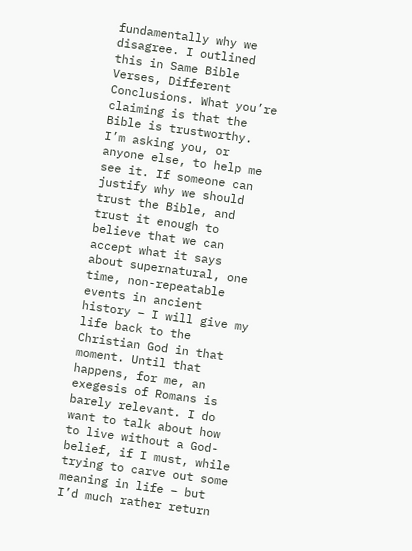fundamentally why we disagree. I outlined this in Same Bible Verses, Different Conclusions. What you’re claiming is that the Bible is trustworthy. I’m asking you, or anyone else, to help me see it. If someone can justify why we should trust the Bible, and trust it enough to believe that we can accept what it says about supernatural, one time, non-repeatable events in ancient history – I will give my life back to the Christian God in that moment. Until that happens, for me, an exegesis of Romans is barely relevant. I do want to talk about how to live without a God-belief, if I must, while trying to carve out some meaning in life – but I’d much rather return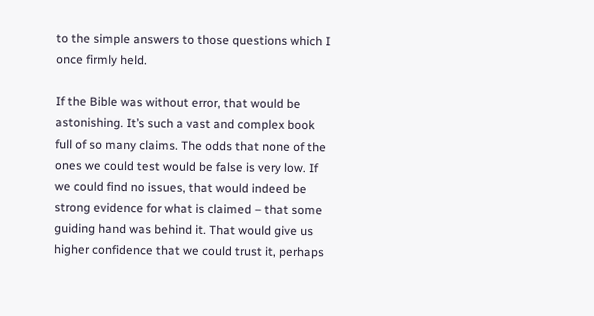to the simple answers to those questions which I once firmly held.

If the Bible was without error, that would be astonishing. It’s such a vast and complex book full of so many claims. The odds that none of the ones we could test would be false is very low. If we could find no issues, that would indeed be strong evidence for what is claimed – that some guiding hand was behind it. That would give us higher confidence that we could trust it, perhaps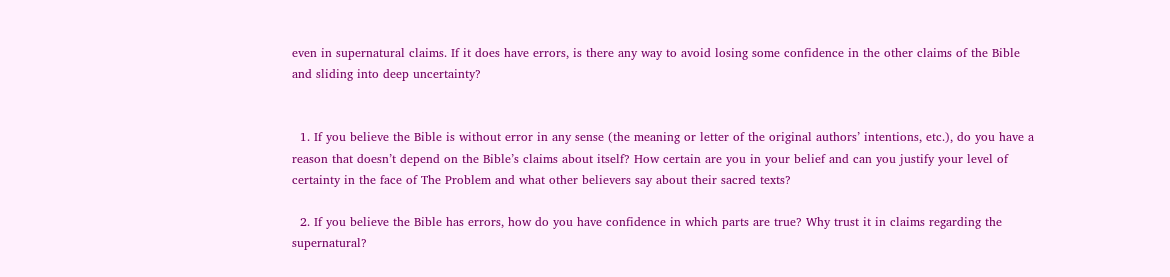even in supernatural claims. If it does have errors, is there any way to avoid losing some confidence in the other claims of the Bible and sliding into deep uncertainty?


  1. If you believe the Bible is without error in any sense (the meaning or letter of the original authors’ intentions, etc.), do you have a reason that doesn’t depend on the Bible’s claims about itself? How certain are you in your belief and can you justify your level of certainty in the face of The Problem and what other believers say about their sacred texts?

  2. If you believe the Bible has errors, how do you have confidence in which parts are true? Why trust it in claims regarding the supernatural?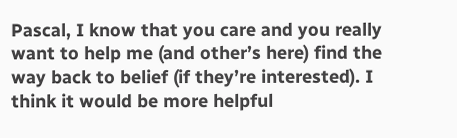Pascal, I know that you care and you really want to help me (and other’s here) find the way back to belief (if they’re interested). I think it would be more helpful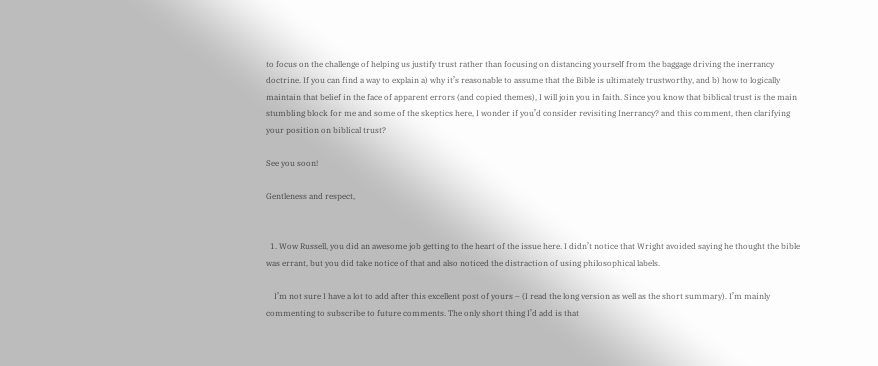to focus on the challenge of helping us justify trust rather than focusing on distancing yourself from the baggage driving the inerrancy doctrine. If you can find a way to explain a) why it’s reasonable to assume that the Bible is ultimately trustworthy, and b) how to logically maintain that belief in the face of apparent errors (and copied themes), I will join you in faith. Since you know that biblical trust is the main stumbling block for me and some of the skeptics here, I wonder if you’d consider revisiting Inerrancy? and this comment, then clarifying your position on biblical trust?

See you soon!

Gentleness and respect,


  1. Wow Russell, you did an awesome job getting to the heart of the issue here. I didn’t notice that Wright avoided saying he thought the bible was errant, but you did take notice of that and also noticed the distraction of using philosophical labels.

    I’m not sure I have a lot to add after this excellent post of yours – (I read the long version as well as the short summary). I’m mainly commenting to subscribe to future comments. The only short thing I’d add is that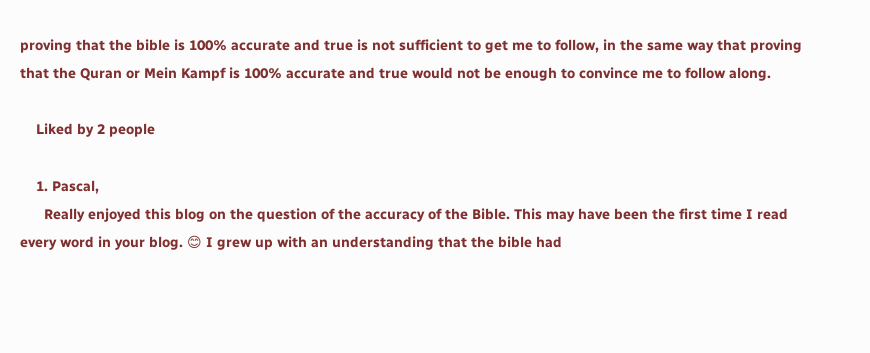proving that the bible is 100% accurate and true is not sufficient to get me to follow, in the same way that proving that the Quran or Mein Kampf is 100% accurate and true would not be enough to convince me to follow along.

    Liked by 2 people

    1. Pascal,
      Really enjoyed this blog on the question of the accuracy of the Bible. This may have been the first time I read every word in your blog. 😊 I grew up with an understanding that the bible had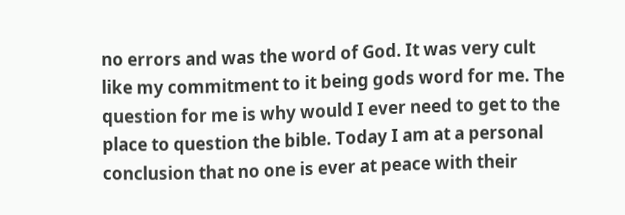no errors and was the word of God. It was very cult like my commitment to it being gods word for me. The question for me is why would I ever need to get to the place to question the bible. Today I am at a personal conclusion that no one is ever at peace with their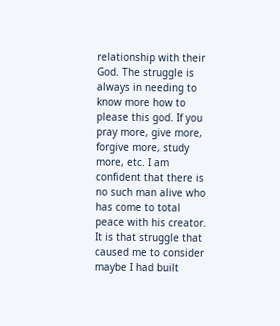relationship with their God. The struggle is always in needing to know more how to please this god. If you pray more, give more, forgive more, study more, etc. I am confident that there is no such man alive who has come to total peace with his creator. It is that struggle that caused me to consider maybe I had built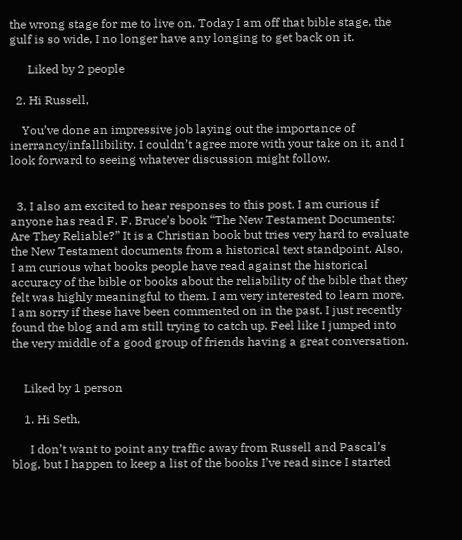the wrong stage for me to live on. Today I am off that bible stage, the gulf is so wide, I no longer have any longing to get back on it.

      Liked by 2 people

  2. Hi Russell,

    You’ve done an impressive job laying out the importance of inerrancy/infallibility. I couldn’t agree more with your take on it, and I look forward to seeing whatever discussion might follow.


  3. I also am excited to hear responses to this post. I am curious if anyone has read F. F. Bruce’s book “The New Testament Documents: Are They Reliable?” It is a Christian book but tries very hard to evaluate the New Testament documents from a historical text standpoint. Also, I am curious what books people have read against the historical accuracy of the bible or books about the reliability of the bible that they felt was highly meaningful to them. I am very interested to learn more. I am sorry if these have been commented on in the past. I just recently found the blog and am still trying to catch up. Feel like I jumped into the very middle of a good group of friends having a great conversation.


    Liked by 1 person

    1. Hi Seth,

      I don’t want to point any traffic away from Russell and Pascal’s blog, but I happen to keep a list of the books I’ve read since I started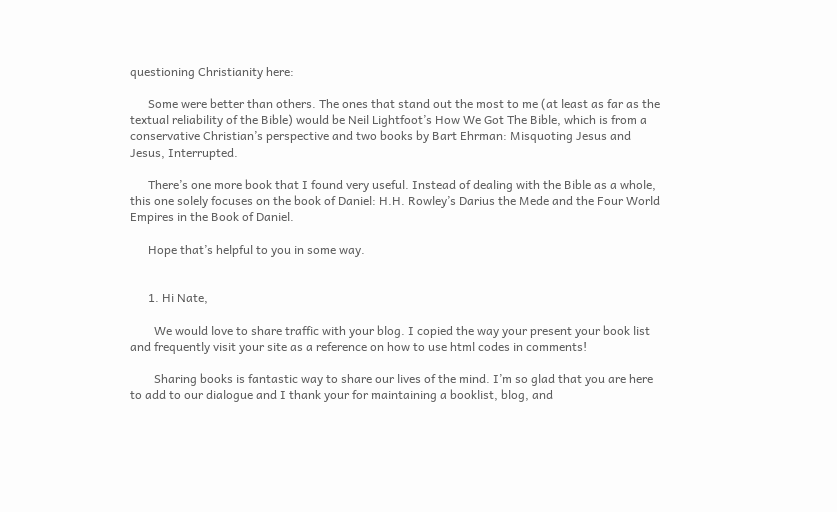questioning Christianity here:

      Some were better than others. The ones that stand out the most to me (at least as far as the textual reliability of the Bible) would be Neil Lightfoot’s How We Got The Bible, which is from a conservative Christian’s perspective and two books by Bart Ehrman: Misquoting Jesus and Jesus, Interrupted.

      There’s one more book that I found very useful. Instead of dealing with the Bible as a whole, this one solely focuses on the book of Daniel: H.H. Rowley’s Darius the Mede and the Four World Empires in the Book of Daniel.

      Hope that’s helpful to you in some way.


      1. Hi Nate,

        We would love to share traffic with your blog. I copied the way your present your book list and frequently visit your site as a reference on how to use html codes in comments!

        Sharing books is fantastic way to share our lives of the mind. I’m so glad that you are here to add to our dialogue and I thank your for maintaining a booklist, blog, and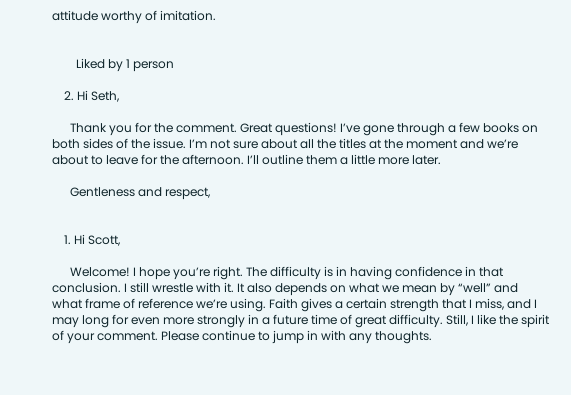attitude worthy of imitation.


        Liked by 1 person

    2. Hi Seth,

      Thank you for the comment. Great questions! I’ve gone through a few books on both sides of the issue. I’m not sure about all the titles at the moment and we’re about to leave for the afternoon. I’ll outline them a little more later.

      Gentleness and respect,


    1. Hi Scott,

      Welcome! I hope you’re right. The difficulty is in having confidence in that conclusion. I still wrestle with it. It also depends on what we mean by “well” and what frame of reference we’re using. Faith gives a certain strength that I miss, and I may long for even more strongly in a future time of great difficulty. Still, I like the spirit of your comment. Please continue to jump in with any thoughts.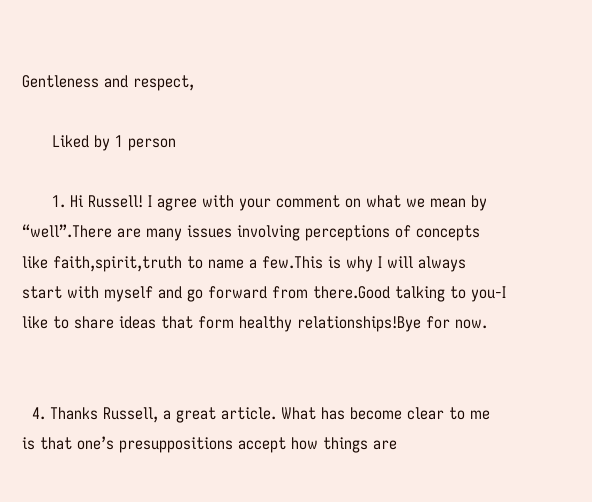Gentleness and respect,

      Liked by 1 person

      1. Hi Russell! I agree with your comment on what we mean by “well”.There are many issues involving perceptions of concepts like faith,spirit,truth to name a few.This is why I will always start with myself and go forward from there.Good talking to you-I like to share ideas that form healthy relationships!Bye for now.


  4. Thanks Russell, a great article. What has become clear to me is that one’s presuppositions accept how things are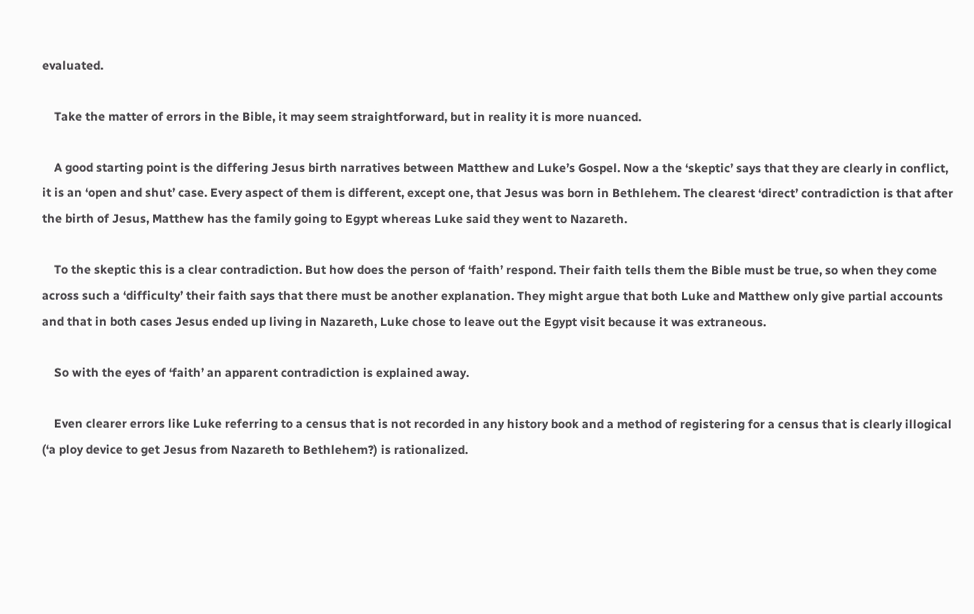evaluated.

    Take the matter of errors in the Bible, it may seem straightforward, but in reality it is more nuanced.

    A good starting point is the differing Jesus birth narratives between Matthew and Luke’s Gospel. Now a the ‘skeptic’ says that they are clearly in conflict, it is an ‘open and shut’ case. Every aspect of them is different, except one, that Jesus was born in Bethlehem. The clearest ‘direct’ contradiction is that after the birth of Jesus, Matthew has the family going to Egypt whereas Luke said they went to Nazareth.

    To the skeptic this is a clear contradiction. But how does the person of ‘faith’ respond. Their faith tells them the Bible must be true, so when they come across such a ‘difficulty’ their faith says that there must be another explanation. They might argue that both Luke and Matthew only give partial accounts and that in both cases Jesus ended up living in Nazareth, Luke chose to leave out the Egypt visit because it was extraneous.

    So with the eyes of ‘faith’ an apparent contradiction is explained away.

    Even clearer errors like Luke referring to a census that is not recorded in any history book and a method of registering for a census that is clearly illogical (‘a ploy device to get Jesus from Nazareth to Bethlehem?) is rationalized.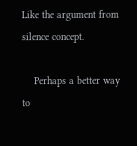Like the argument from silence concept.

    Perhaps a better way to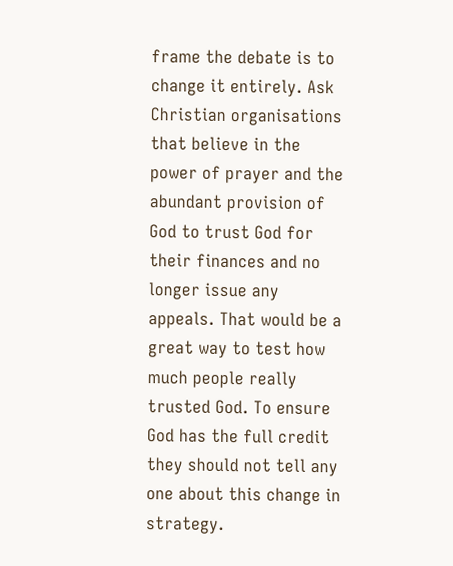frame the debate is to change it entirely. Ask Christian organisations that believe in the power of prayer and the abundant provision of God to trust God for their finances and no longer issue any appeals. That would be a great way to test how much people really trusted God. To ensure God has the full credit they should not tell any one about this change in strategy.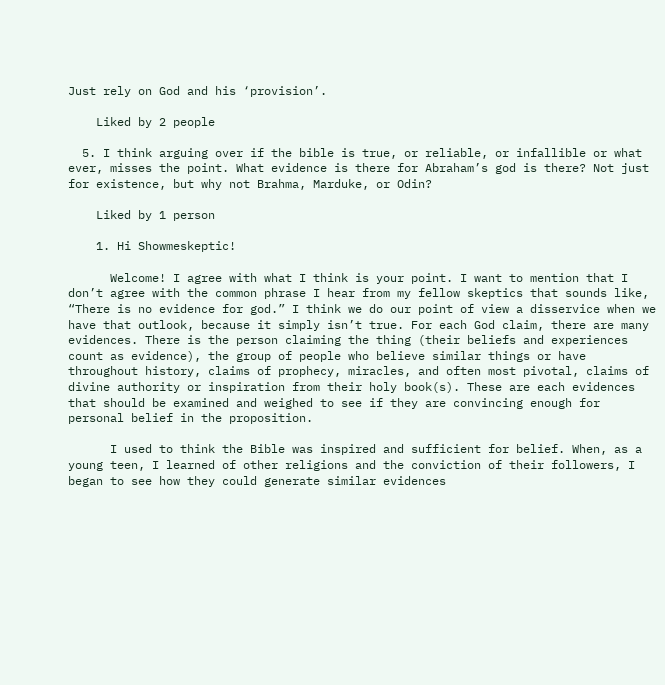Just rely on God and his ‘provision’.

    Liked by 2 people

  5. I think arguing over if the bible is true, or reliable, or infallible or what ever, misses the point. What evidence is there for Abraham’s god is there? Not just for existence, but why not Brahma, Marduke, or Odin?

    Liked by 1 person

    1. Hi Showmeskeptic!

      Welcome! I agree with what I think is your point. I want to mention that I don’t agree with the common phrase I hear from my fellow skeptics that sounds like, “There is no evidence for god.” I think we do our point of view a disservice when we have that outlook, because it simply isn’t true. For each God claim, there are many evidences. There is the person claiming the thing (their beliefs and experiences count as evidence), the group of people who believe similar things or have throughout history, claims of prophecy, miracles, and often most pivotal, claims of divine authority or inspiration from their holy book(s). These are each evidences that should be examined and weighed to see if they are convincing enough for personal belief in the proposition.

      I used to think the Bible was inspired and sufficient for belief. When, as a young teen, I learned of other religions and the conviction of their followers, I began to see how they could generate similar evidences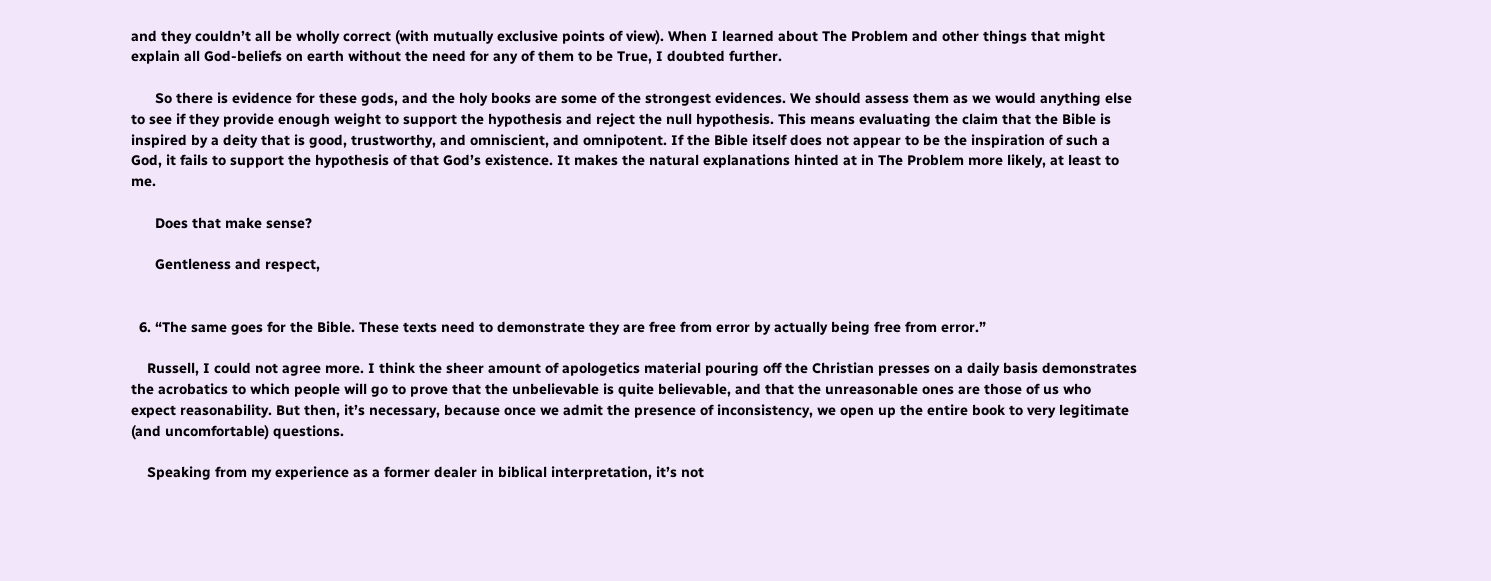and they couldn’t all be wholly correct (with mutually exclusive points of view). When I learned about The Problem and other things that might explain all God-beliefs on earth without the need for any of them to be True, I doubted further.

      So there is evidence for these gods, and the holy books are some of the strongest evidences. We should assess them as we would anything else to see if they provide enough weight to support the hypothesis and reject the null hypothesis. This means evaluating the claim that the Bible is inspired by a deity that is good, trustworthy, and omniscient, and omnipotent. If the Bible itself does not appear to be the inspiration of such a God, it fails to support the hypothesis of that God’s existence. It makes the natural explanations hinted at in The Problem more likely, at least to me.

      Does that make sense?

      Gentleness and respect,


  6. “The same goes for the Bible. These texts need to demonstrate they are free from error by actually being free from error.”

    Russell, I could not agree more. I think the sheer amount of apologetics material pouring off the Christian presses on a daily basis demonstrates the acrobatics to which people will go to prove that the unbelievable is quite believable, and that the unreasonable ones are those of us who expect reasonability. But then, it’s necessary, because once we admit the presence of inconsistency, we open up the entire book to very legitimate (and uncomfortable) questions.

    Speaking from my experience as a former dealer in biblical interpretation, it’s not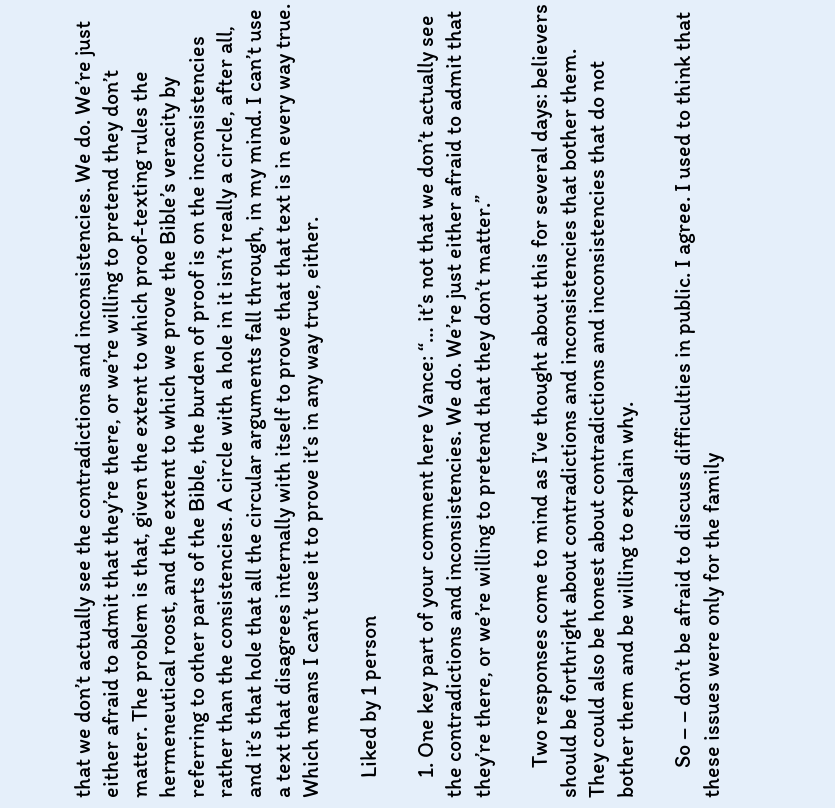that we don’t actually see the contradictions and inconsistencies. We do. We’re just either afraid to admit that they’re there, or we’re willing to pretend they don’t matter. The problem is that, given the extent to which proof-texting rules the hermeneutical roost, and the extent to which we prove the Bible’s veracity by referring to other parts of the Bible, the burden of proof is on the inconsistencies rather than the consistencies. A circle with a hole in it isn’t really a circle, after all, and it’s that hole that all the circular arguments fall through, in my mind. I can’t use a text that disagrees internally with itself to prove that that text is in every way true. Which means I can’t use it to prove it’s in any way true, either.

    Liked by 1 person

    1. One key part of your comment here Vance: “… it’s not that we don’t actually see the contradictions and inconsistencies. We do. We’re just either afraid to admit that they’re there, or we’re willing to pretend that they don’t matter.”

      Two responses come to mind as I’ve thought about this for several days: believers should be forthright about contradictions and inconsistencies that bother them. They could also be honest about contradictions and inconsistencies that do not bother them and be willing to explain why.

      So – – don’t be afraid to discuss difficulties in public. I agree. I used to think that these issues were only for the family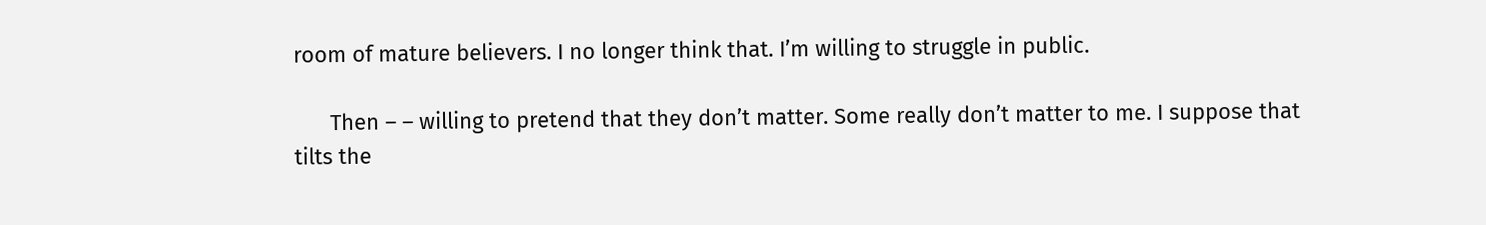room of mature believers. I no longer think that. I’m willing to struggle in public.

      Then – – willing to pretend that they don’t matter. Some really don’t matter to me. I suppose that tilts the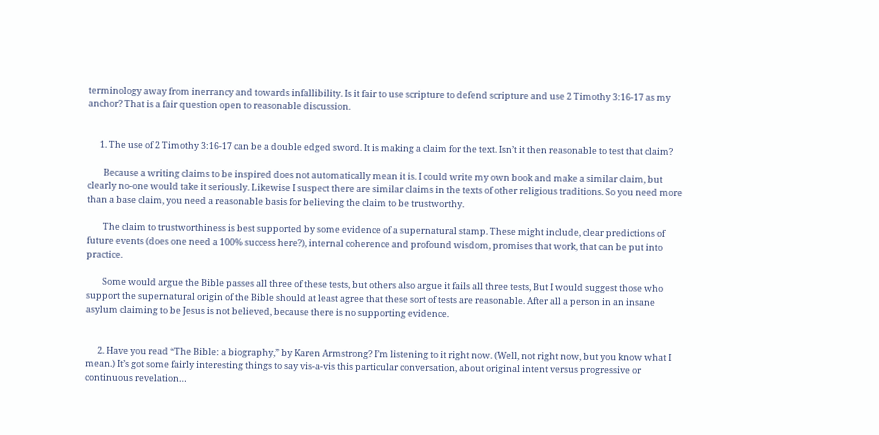terminology away from inerrancy and towards infallibility. Is it fair to use scripture to defend scripture and use 2 Timothy 3:16-17 as my anchor? That is a fair question open to reasonable discussion.


      1. The use of 2 Timothy 3:16-17 can be a double edged sword. It is making a claim for the text. Isn’t it then reasonable to test that claim?

        Because a writing claims to be inspired does not automatically mean it is. I could write my own book and make a similar claim, but clearly no-one would take it seriously. Likewise I suspect there are similar claims in the texts of other religious traditions. So you need more than a base claim, you need a reasonable basis for believing the claim to be trustworthy.

        The claim to trustworthiness is best supported by some evidence of a supernatural stamp. These might include, clear predictions of future events (does one need a 100% success here?), internal coherence and profound wisdom, promises that work, that can be put into practice.

        Some would argue the Bible passes all three of these tests, but others also argue it fails all three tests, But I would suggest those who support the supernatural origin of the Bible should at least agree that these sort of tests are reasonable. After all a person in an insane asylum claiming to be Jesus is not believed, because there is no supporting evidence.


      2. Have you read “The Bible: a biography,” by Karen Armstrong? I’m listening to it right now. (Well, not right now, but you know what I mean.) It’s got some fairly interesting things to say vis-a-vis this particular conversation, about original intent versus progressive or continuous revelation…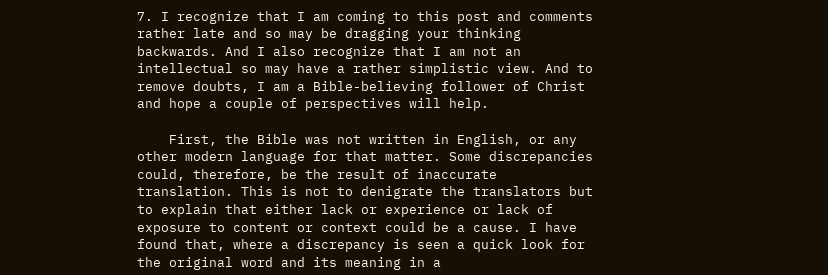7. I recognize that I am coming to this post and comments rather late and so may be dragging your thinking backwards. And I also recognize that I am not an intellectual so may have a rather simplistic view. And to remove doubts, I am a Bible-believing follower of Christ and hope a couple of perspectives will help.

    First, the Bible was not written in English, or any other modern language for that matter. Some discrepancies could, therefore, be the result of inaccurate translation. This is not to denigrate the translators but to explain that either lack or experience or lack of exposure to content or context could be a cause. I have found that, where a discrepancy is seen a quick look for the original word and its meaning in a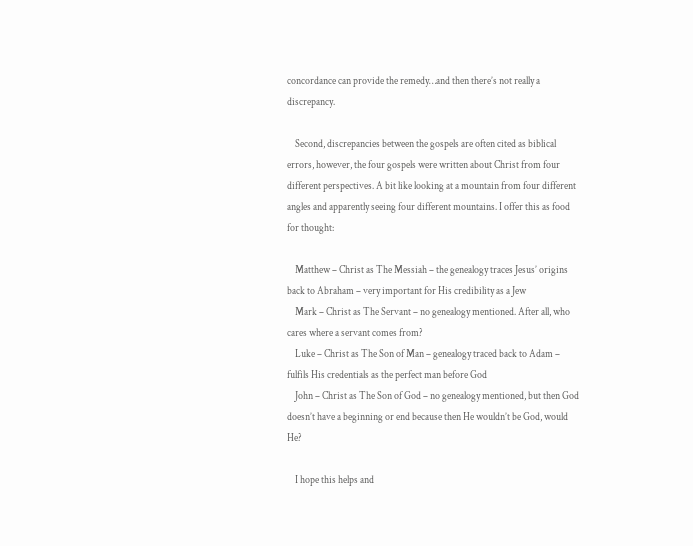concordance can provide the remedy…and then there’s not really a discrepancy.

    Second, discrepancies between the gospels are often cited as biblical errors, however, the four gospels were written about Christ from four different perspectives. A bit like looking at a mountain from four different angles and apparently seeing four different mountains. I offer this as food for thought:

    Matthew – Christ as The Messiah – the genealogy traces Jesus’ origins back to Abraham – very important for His credibility as a Jew
    Mark – Christ as The Servant – no genealogy mentioned. After all, who cares where a servant comes from?
    Luke – Christ as The Son of Man – genealogy traced back to Adam – fulfils His credentials as the perfect man before God
    John – Christ as The Son of God – no genealogy mentioned, but then God doesn’t have a beginning or end because then He wouldn’t be God, would He?

    I hope this helps and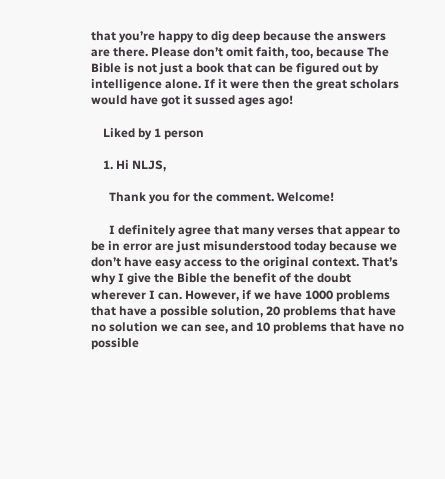that you’re happy to dig deep because the answers are there. Please don’t omit faith, too, because The Bible is not just a book that can be figured out by intelligence alone. If it were then the great scholars would have got it sussed ages ago!

    Liked by 1 person

    1. Hi NLJS,

      Thank you for the comment. Welcome!

      I definitely agree that many verses that appear to be in error are just misunderstood today because we don’t have easy access to the original context. That’s why I give the Bible the benefit of the doubt wherever I can. However, if we have 1000 problems that have a possible solution, 20 problems that have no solution we can see, and 10 problems that have no possible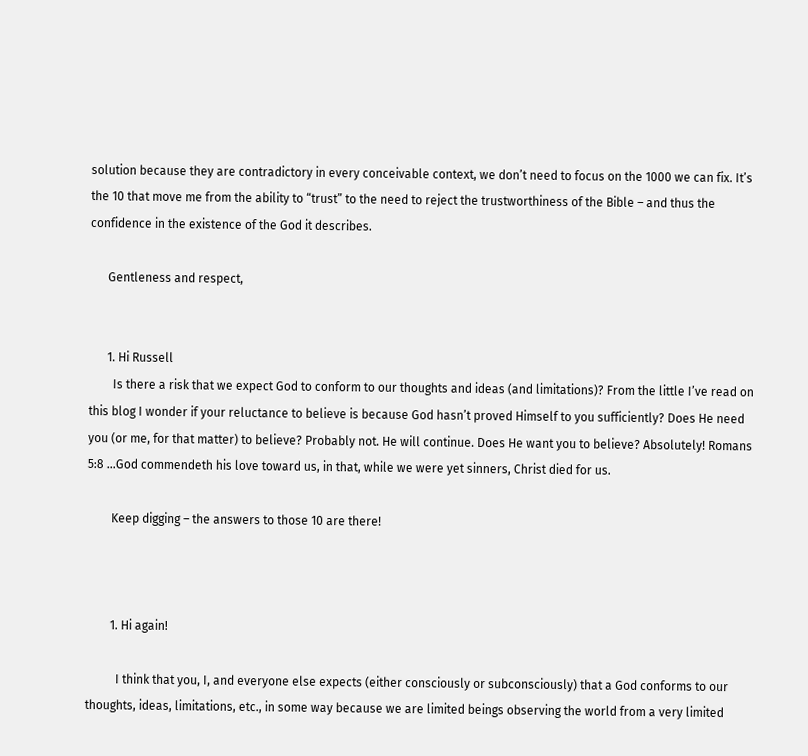solution because they are contradictory in every conceivable context, we don’t need to focus on the 1000 we can fix. It’s the 10 that move me from the ability to “trust” to the need to reject the trustworthiness of the Bible – and thus the confidence in the existence of the God it describes.

      Gentleness and respect,


      1. Hi Russell
        Is there a risk that we expect God to conform to our thoughts and ideas (and limitations)? From the little I’ve read on this blog I wonder if your reluctance to believe is because God hasn’t proved Himself to you sufficiently? Does He need you (or me, for that matter) to believe? Probably not. He will continue. Does He want you to believe? Absolutely! Romans 5:8 …God commendeth his love toward us, in that, while we were yet sinners, Christ died for us.

        Keep digging – the answers to those 10 are there!



        1. Hi again!

          I think that you, I, and everyone else expects (either consciously or subconsciously) that a God conforms to our thoughts, ideas, limitations, etc., in some way because we are limited beings observing the world from a very limited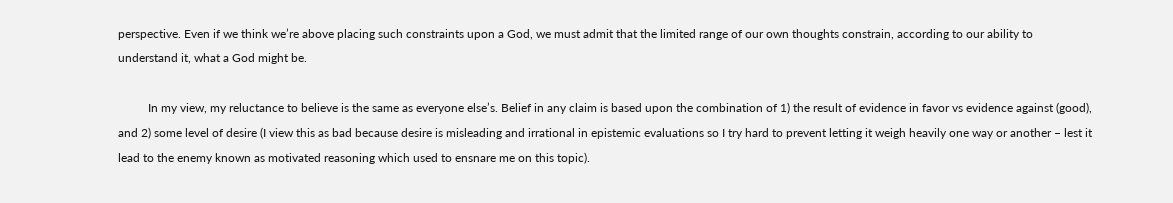perspective. Even if we think we’re above placing such constraints upon a God, we must admit that the limited range of our own thoughts constrain, according to our ability to understand it, what a God might be.

          In my view, my reluctance to believe is the same as everyone else’s. Belief in any claim is based upon the combination of 1) the result of evidence in favor vs evidence against (good), and 2) some level of desire (I view this as bad because desire is misleading and irrational in epistemic evaluations so I try hard to prevent letting it weigh heavily one way or another – lest it lead to the enemy known as motivated reasoning which used to ensnare me on this topic).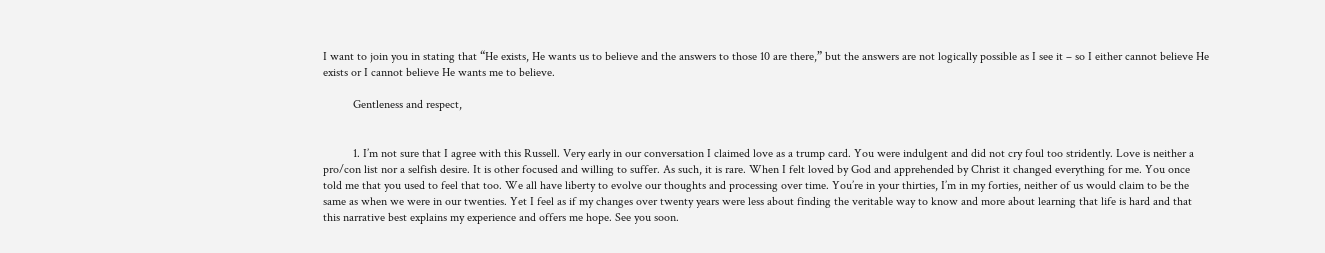I want to join you in stating that “He exists, He wants us to believe and the answers to those 10 are there,” but the answers are not logically possible as I see it – so I either cannot believe He exists or I cannot believe He wants me to believe.

          Gentleness and respect,


          1. I’m not sure that I agree with this Russell. Very early in our conversation I claimed love as a trump card. You were indulgent and did not cry foul too stridently. Love is neither a pro/con list nor a selfish desire. It is other focused and willing to suffer. As such, it is rare. When I felt loved by God and apprehended by Christ it changed everything for me. You once told me that you used to feel that too. We all have liberty to evolve our thoughts and processing over time. You’re in your thirties, I’m in my forties, neither of us would claim to be the same as when we were in our twenties. Yet I feel as if my changes over twenty years were less about finding the veritable way to know and more about learning that life is hard and that this narrative best explains my experience and offers me hope. See you soon.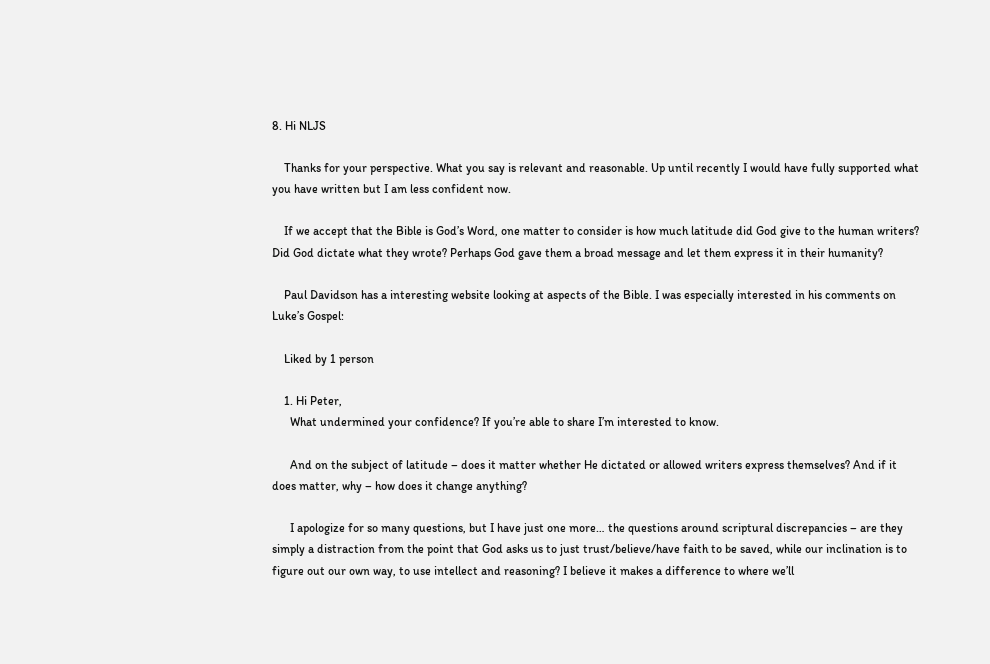8. Hi NLJS

    Thanks for your perspective. What you say is relevant and reasonable. Up until recently I would have fully supported what you have written but I am less confident now.

    If we accept that the Bible is God’s Word, one matter to consider is how much latitude did God give to the human writers? Did God dictate what they wrote? Perhaps God gave them a broad message and let them express it in their humanity?

    Paul Davidson has a interesting website looking at aspects of the Bible. I was especially interested in his comments on Luke’s Gospel:

    Liked by 1 person

    1. Hi Peter,
      What undermined your confidence? If you’re able to share I’m interested to know.

      And on the subject of latitude – does it matter whether He dictated or allowed writers express themselves? And if it does matter, why – how does it change anything?

      I apologize for so many questions, but I have just one more… the questions around scriptural discrepancies – are they simply a distraction from the point that God asks us to just trust/believe/have faith to be saved, while our inclination is to figure out our own way, to use intellect and reasoning? I believe it makes a difference to where we’ll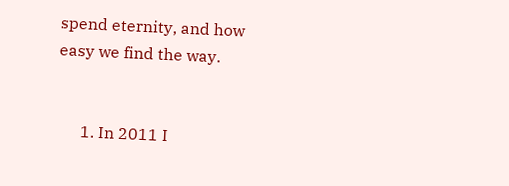spend eternity, and how easy we find the way.


      1. In 2011 I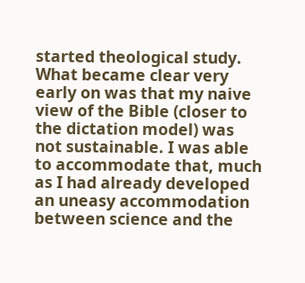started theological study. What became clear very early on was that my naive view of the Bible (closer to the dictation model) was not sustainable. I was able to accommodate that, much as I had already developed an uneasy accommodation between science and the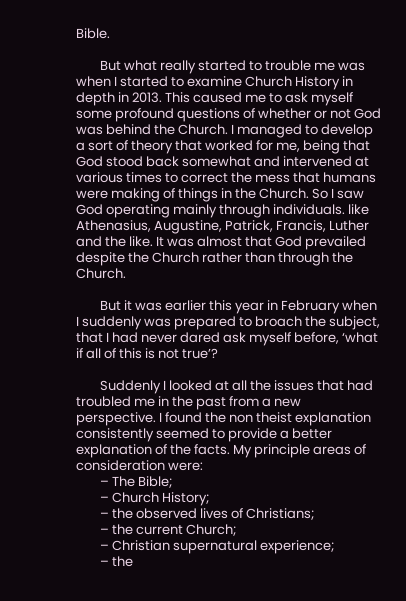Bible.

        But what really started to trouble me was when I started to examine Church History in depth in 2013. This caused me to ask myself some profound questions of whether or not God was behind the Church. I managed to develop a sort of theory that worked for me, being that God stood back somewhat and intervened at various times to correct the mess that humans were making of things in the Church. So I saw God operating mainly through individuals. like Athenasius, Augustine, Patrick, Francis, Luther and the like. It was almost that God prevailed despite the Church rather than through the Church.

        But it was earlier this year in February when I suddenly was prepared to broach the subject, that I had never dared ask myself before, ‘what if all of this is not true’?

        Suddenly I looked at all the issues that had troubled me in the past from a new perspective. I found the non theist explanation consistently seemed to provide a better explanation of the facts. My principle areas of consideration were:
        – The Bible;
        – Church History;
        – the observed lives of Christians;
        – the current Church;
        – Christian supernatural experience;
        – the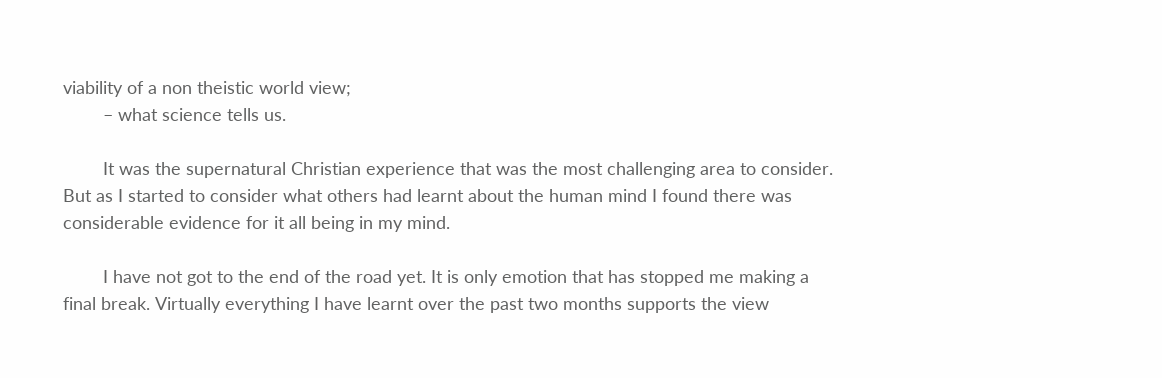viability of a non theistic world view;
        – what science tells us.

        It was the supernatural Christian experience that was the most challenging area to consider. But as I started to consider what others had learnt about the human mind I found there was considerable evidence for it all being in my mind.

        I have not got to the end of the road yet. It is only emotion that has stopped me making a final break. Virtually everything I have learnt over the past two months supports the view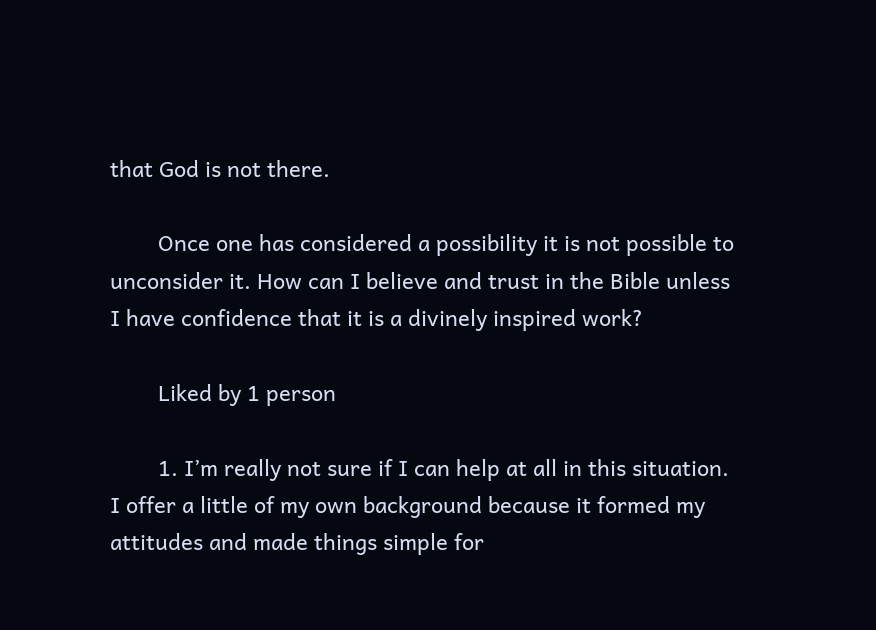that God is not there.

        Once one has considered a possibility it is not possible to unconsider it. How can I believe and trust in the Bible unless I have confidence that it is a divinely inspired work?

        Liked by 1 person

        1. I’m really not sure if I can help at all in this situation. I offer a little of my own background because it formed my attitudes and made things simple for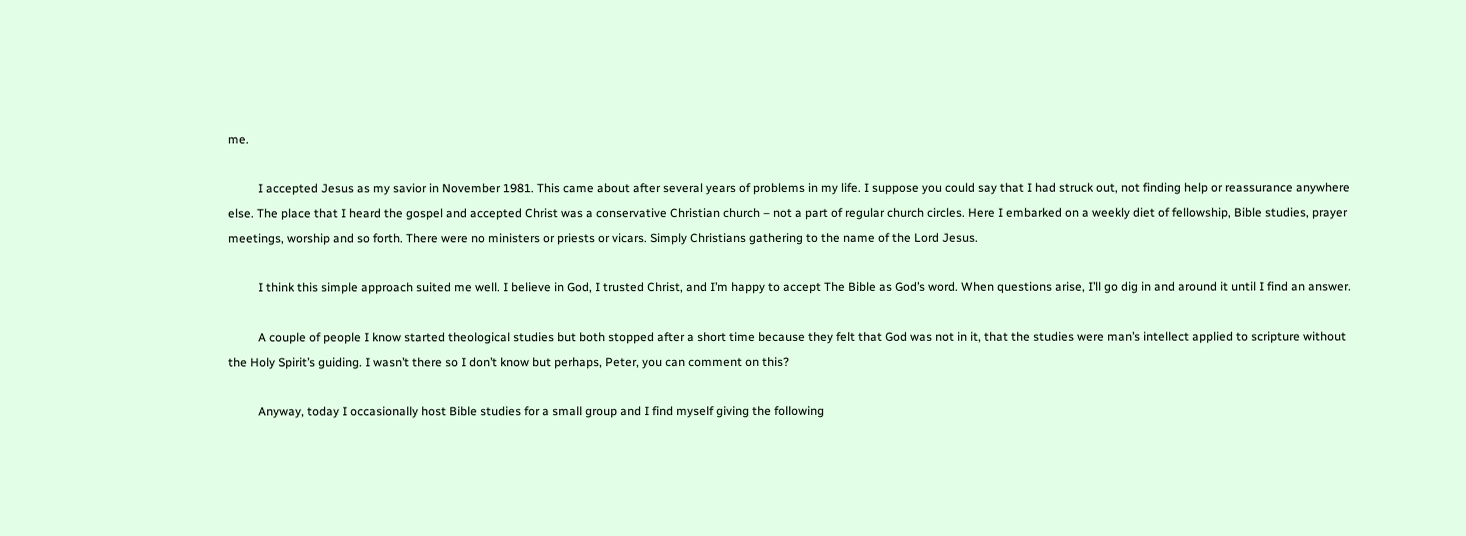me.

          I accepted Jesus as my savior in November 1981. This came about after several years of problems in my life. I suppose you could say that I had struck out, not finding help or reassurance anywhere else. The place that I heard the gospel and accepted Christ was a conservative Christian church – not a part of regular church circles. Here I embarked on a weekly diet of fellowship, Bible studies, prayer meetings, worship and so forth. There were no ministers or priests or vicars. Simply Christians gathering to the name of the Lord Jesus.

          I think this simple approach suited me well. I believe in God, I trusted Christ, and I’m happy to accept The Bible as God’s word. When questions arise, I’ll go dig in and around it until I find an answer.

          A couple of people I know started theological studies but both stopped after a short time because they felt that God was not in it, that the studies were man’s intellect applied to scripture without the Holy Spirit’s guiding. I wasn’t there so I don’t know but perhaps, Peter, you can comment on this?

          Anyway, today I occasionally host Bible studies for a small group and I find myself giving the following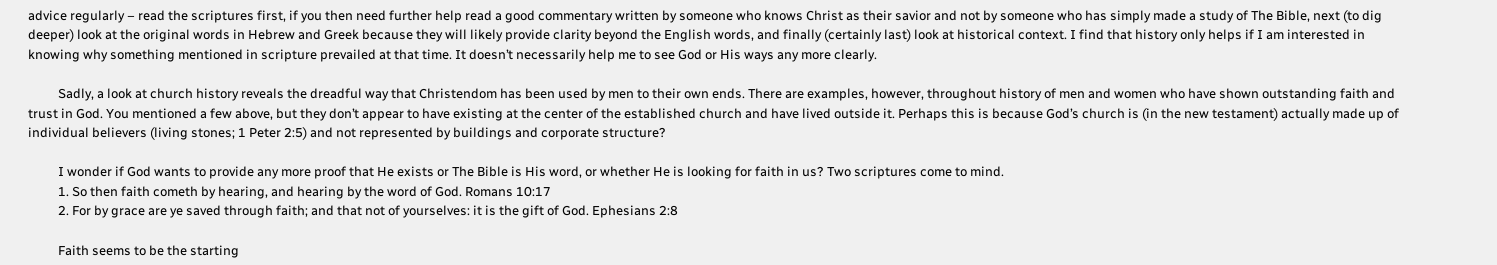advice regularly – read the scriptures first, if you then need further help read a good commentary written by someone who knows Christ as their savior and not by someone who has simply made a study of The Bible, next (to dig deeper) look at the original words in Hebrew and Greek because they will likely provide clarity beyond the English words, and finally (certainly last) look at historical context. I find that history only helps if I am interested in knowing why something mentioned in scripture prevailed at that time. It doesn’t necessarily help me to see God or His ways any more clearly.

          Sadly, a look at church history reveals the dreadful way that Christendom has been used by men to their own ends. There are examples, however, throughout history of men and women who have shown outstanding faith and trust in God. You mentioned a few above, but they don’t appear to have existing at the center of the established church and have lived outside it. Perhaps this is because God’s church is (in the new testament) actually made up of individual believers (living stones; 1 Peter 2:5) and not represented by buildings and corporate structure?

          I wonder if God wants to provide any more proof that He exists or The Bible is His word, or whether He is looking for faith in us? Two scriptures come to mind.
          1. So then faith cometh by hearing, and hearing by the word of God. Romans 10:17
          2. For by grace are ye saved through faith; and that not of yourselves: it is the gift of God. Ephesians 2:8

          Faith seems to be the starting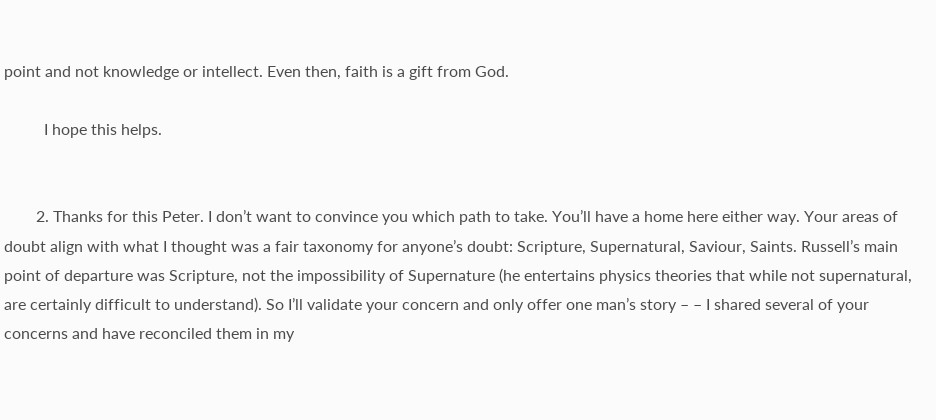point and not knowledge or intellect. Even then, faith is a gift from God.

          I hope this helps.


        2. Thanks for this Peter. I don’t want to convince you which path to take. You’ll have a home here either way. Your areas of doubt align with what I thought was a fair taxonomy for anyone’s doubt: Scripture, Supernatural, Saviour, Saints. Russell’s main point of departure was Scripture, not the impossibility of Supernature (he entertains physics theories that while not supernatural, are certainly difficult to understand). So I’ll validate your concern and only offer one man’s story – – I shared several of your concerns and have reconciled them in my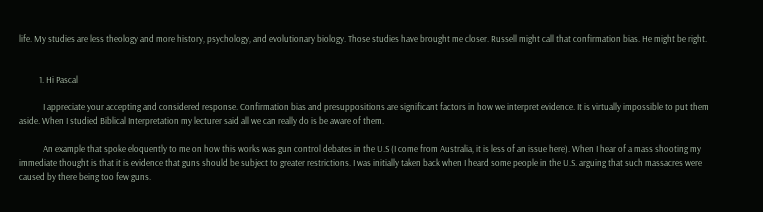life. My studies are less theology and more history, psychology, and evolutionary biology. Those studies have brought me closer. Russell might call that confirmation bias. He might be right.


          1. Hi Pascal

            I appreciate your accepting and considered response. Confirmation bias and presuppositions are significant factors in how we interpret evidence. It is virtually impossible to put them aside. When I studied Biblical Interpretation my lecturer said all we can really do is be aware of them.

            An example that spoke eloquently to me on how this works was gun control debates in the U.S (I come from Australia, it is less of an issue here). When I hear of a mass shooting my immediate thought is that it is evidence that guns should be subject to greater restrictions. I was initially taken back when I heard some people in the U.S. arguing that such massacres were caused by there being too few guns.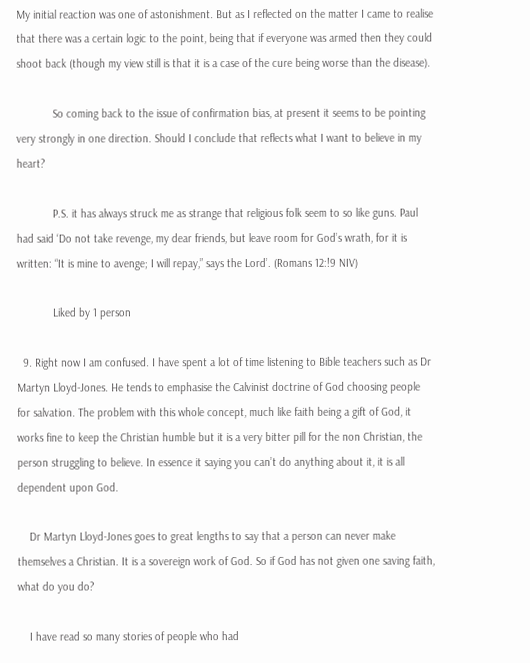My initial reaction was one of astonishment. But as I reflected on the matter I came to realise that there was a certain logic to the point, being that if everyone was armed then they could shoot back (though my view still is that it is a case of the cure being worse than the disease).

            So coming back to the issue of confirmation bias, at present it seems to be pointing very strongly in one direction. Should I conclude that reflects what I want to believe in my heart?

            P.S. it has always struck me as strange that religious folk seem to so like guns. Paul had said ‘Do not take revenge, my dear friends, but leave room for God’s wrath, for it is written: “It is mine to avenge; I will repay,” says the Lord’. (Romans 12:!9 NIV)

            Liked by 1 person

  9. Right now I am confused. I have spent a lot of time listening to Bible teachers such as Dr Martyn Lloyd-Jones. He tends to emphasise the Calvinist doctrine of God choosing people for salvation. The problem with this whole concept, much like faith being a gift of God, it works fine to keep the Christian humble but it is a very bitter pill for the non Christian, the person struggling to believe. In essence it saying you can’t do anything about it, it is all dependent upon God.

    Dr Martyn Lloyd-Jones goes to great lengths to say that a person can never make themselves a Christian. It is a sovereign work of God. So if God has not given one saving faith, what do you do?

    I have read so many stories of people who had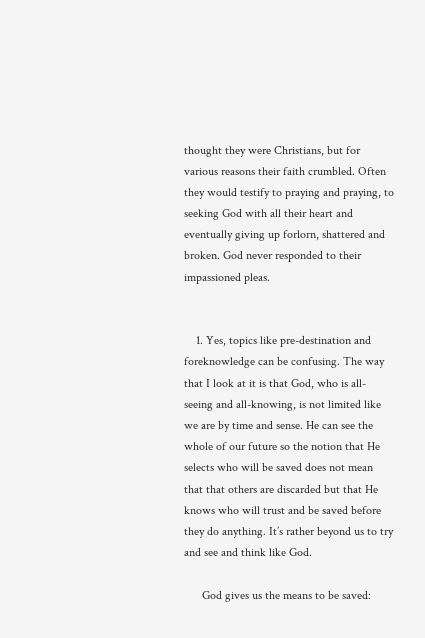thought they were Christians, but for various reasons their faith crumbled. Often they would testify to praying and praying, to seeking God with all their heart and eventually giving up forlorn, shattered and broken. God never responded to their impassioned pleas.


    1. Yes, topics like pre-destination and foreknowledge can be confusing. The way that I look at it is that God, who is all-seeing and all-knowing, is not limited like we are by time and sense. He can see the whole of our future so the notion that He selects who will be saved does not mean that that others are discarded but that He knows who will trust and be saved before they do anything. It’s rather beyond us to try and see and think like God.

      God gives us the means to be saved: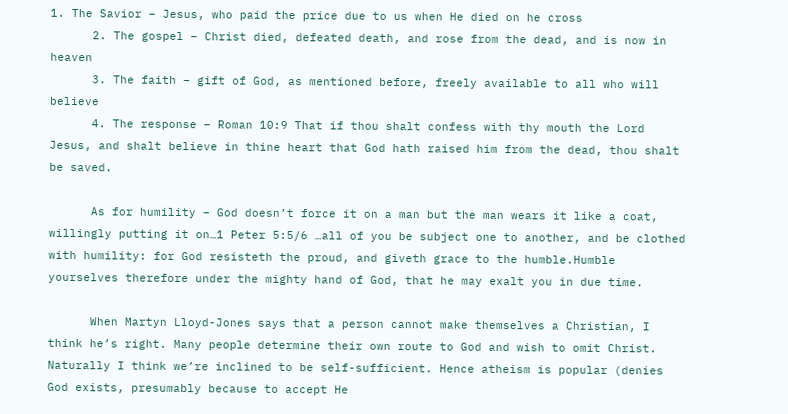1. The Savior – Jesus, who paid the price due to us when He died on he cross
      2. The gospel – Christ died, defeated death, and rose from the dead, and is now in heaven
      3. The faith – gift of God, as mentioned before, freely available to all who will believe
      4. The response – Roman 10:9 That if thou shalt confess with thy mouth the Lord Jesus, and shalt believe in thine heart that God hath raised him from the dead, thou shalt be saved.

      As for humility – God doesn’t force it on a man but the man wears it like a coat, willingly putting it on…1 Peter 5:5/6 …all of you be subject one to another, and be clothed with humility: for God resisteth the proud, and giveth grace to the humble.Humble yourselves therefore under the mighty hand of God, that he may exalt you in due time.

      When Martyn Lloyd-Jones says that a person cannot make themselves a Christian, I think he’s right. Many people determine their own route to God and wish to omit Christ. Naturally I think we’re inclined to be self-sufficient. Hence atheism is popular (denies God exists, presumably because to accept He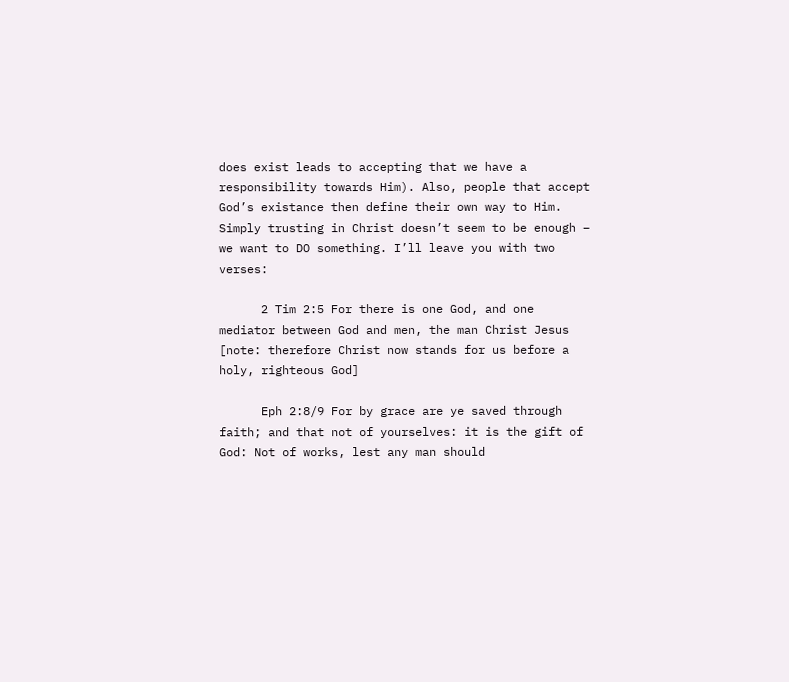does exist leads to accepting that we have a responsibility towards Him). Also, people that accept God’s existance then define their own way to Him. Simply trusting in Christ doesn’t seem to be enough – we want to DO something. I’ll leave you with two verses:

      2 Tim 2:5 For there is one God, and one mediator between God and men, the man Christ Jesus [note: therefore Christ now stands for us before a holy, righteous God]

      Eph 2:8/9 For by grace are ye saved through faith; and that not of yourselves: it is the gift of God: Not of works, lest any man should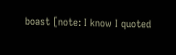boast [note: I know I quoted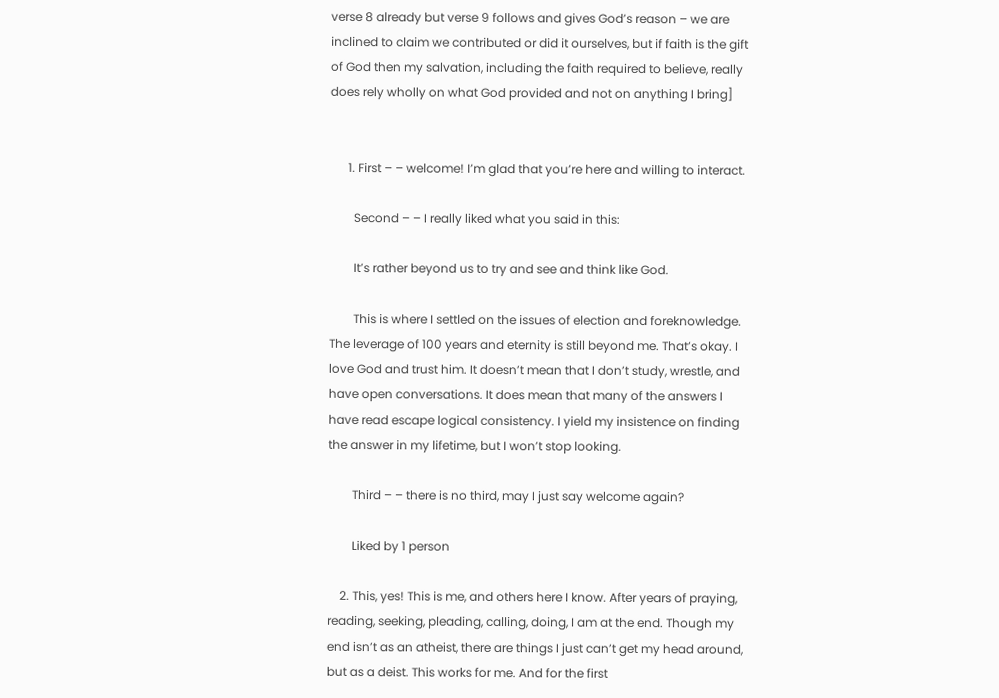verse 8 already but verse 9 follows and gives God’s reason – we are inclined to claim we contributed or did it ourselves, but if faith is the gift of God then my salvation, including the faith required to believe, really does rely wholly on what God provided and not on anything I bring]


      1. First – – welcome! I’m glad that you’re here and willing to interact.

        Second – – I really liked what you said in this:

        It’s rather beyond us to try and see and think like God.

        This is where I settled on the issues of election and foreknowledge. The leverage of 100 years and eternity is still beyond me. That’s okay. I love God and trust him. It doesn’t mean that I don’t study, wrestle, and have open conversations. It does mean that many of the answers I have read escape logical consistency. I yield my insistence on finding the answer in my lifetime, but I won’t stop looking.

        Third – – there is no third, may I just say welcome again?

        Liked by 1 person

    2. This, yes! This is me, and others here I know. After years of praying, reading, seeking, pleading, calling, doing, I am at the end. Though my end isn’t as an atheist, there are things I just can’t get my head around, but as a deist. This works for me. And for the first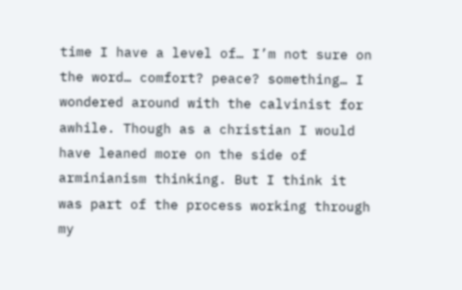time I have a level of… I’m not sure on the word… comfort? peace? something… I wondered around with the calvinist for awhile. Though as a christian I would have leaned more on the side of arminianism thinking. But I think it was part of the process working through my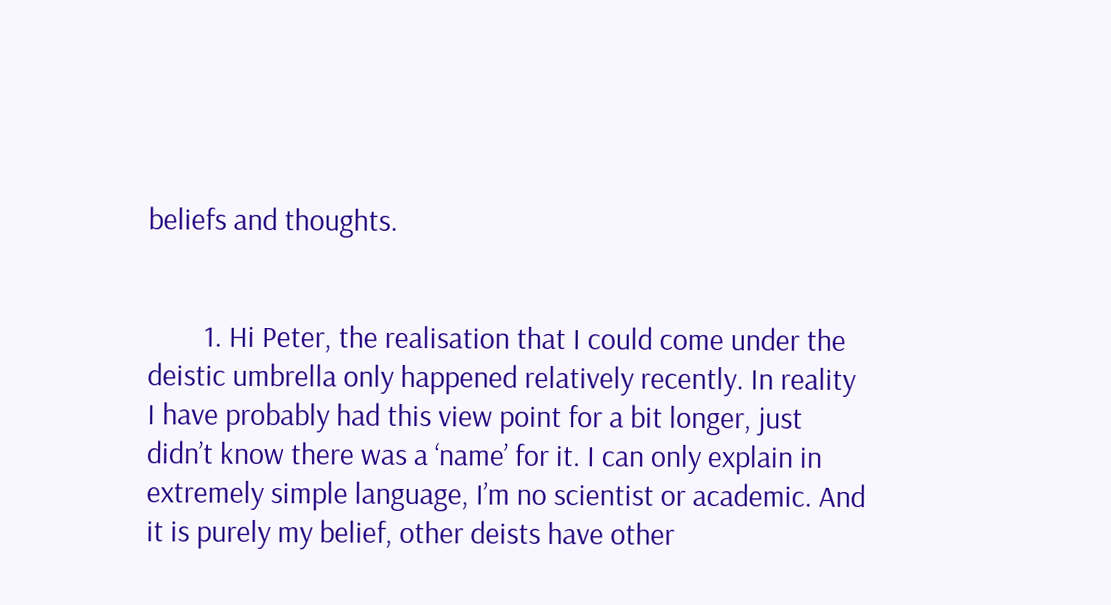beliefs and thoughts.


        1. Hi Peter, the realisation that I could come under the deistic umbrella only happened relatively recently. In reality I have probably had this view point for a bit longer, just didn’t know there was a ‘name’ for it. I can only explain in extremely simple language, I’m no scientist or academic. And it is purely my belief, other deists have other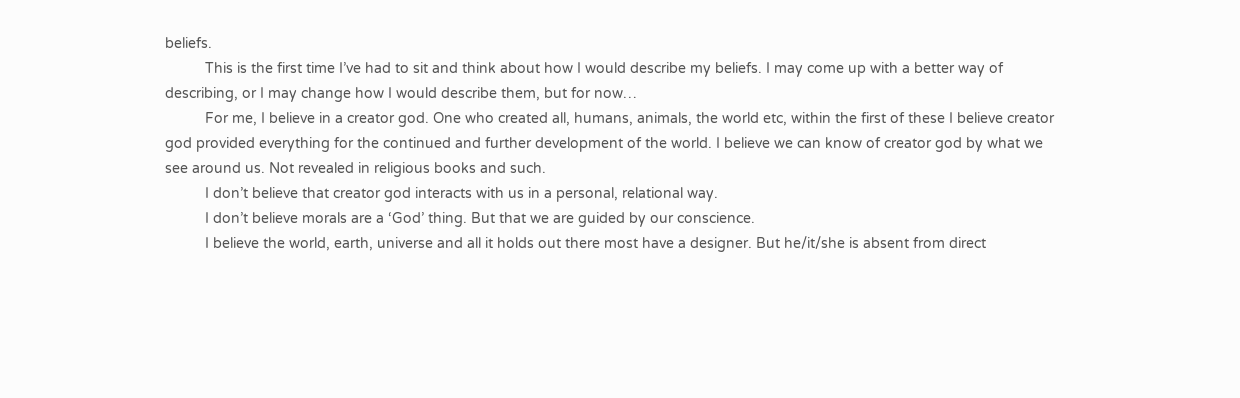beliefs.
          This is the first time I’ve had to sit and think about how I would describe my beliefs. I may come up with a better way of describing, or I may change how I would describe them, but for now…
          For me, I believe in a creator god. One who created all, humans, animals, the world etc, within the first of these I believe creator god provided everything for the continued and further development of the world. I believe we can know of creator god by what we see around us. Not revealed in religious books and such.
          I don’t believe that creator god interacts with us in a personal, relational way.
          I don’t believe morals are a ‘God’ thing. But that we are guided by our conscience.
          I believe the world, earth, universe and all it holds out there most have a designer. But he/it/she is absent from direct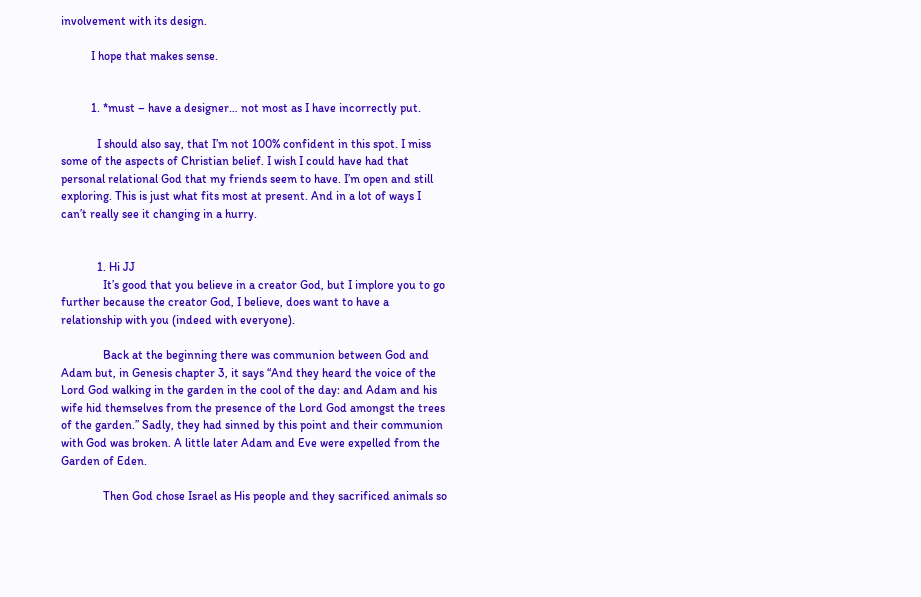involvement with its design.

          I hope that makes sense.


          1. *must – have a designer… not most as I have incorrectly put.

            I should also say, that I’m not 100% confident in this spot. I miss some of the aspects of Christian belief. I wish I could have had that personal relational God that my friends seem to have. I’m open and still exploring. This is just what fits most at present. And in a lot of ways I can’t really see it changing in a hurry.


            1. Hi JJ
              It’s good that you believe in a creator God, but I implore you to go further because the creator God, I believe, does want to have a relationship with you (indeed with everyone).

              Back at the beginning there was communion between God and Adam but, in Genesis chapter 3, it says “And they heard the voice of the Lord God walking in the garden in the cool of the day: and Adam and his wife hid themselves from the presence of the Lord God amongst the trees of the garden.” Sadly, they had sinned by this point and their communion with God was broken. A little later Adam and Eve were expelled from the Garden of Eden.

              Then God chose Israel as His people and they sacrificed animals so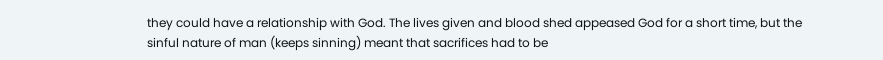they could have a relationship with God. The lives given and blood shed appeased God for a short time, but the sinful nature of man (keeps sinning) meant that sacrifices had to be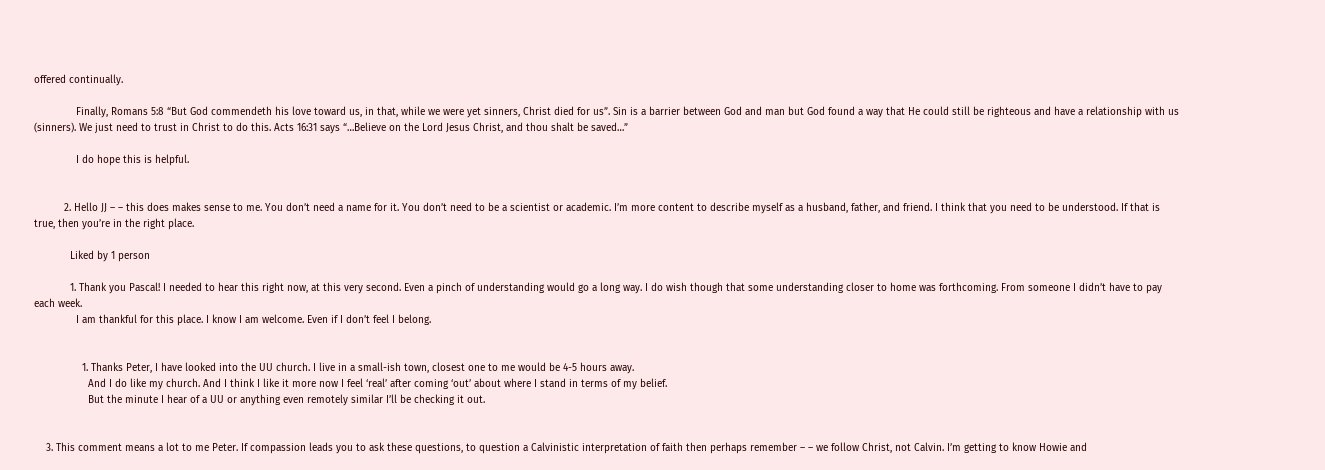offered continually.

              Finally, Romans 5:8 “But God commendeth his love toward us, in that, while we were yet sinners, Christ died for us”. Sin is a barrier between God and man but God found a way that He could still be righteous and have a relationship with us (sinners). We just need to trust in Christ to do this. Acts 16:31 says “…Believe on the Lord Jesus Christ, and thou shalt be saved…”

              I do hope this is helpful.


          2. Hello JJ – – this does makes sense to me. You don’t need a name for it. You don’t need to be a scientist or academic. I’m more content to describe myself as a husband, father, and friend. I think that you need to be understood. If that is true, then you’re in the right place.

            Liked by 1 person

            1. Thank you Pascal! I needed to hear this right now, at this very second. Even a pinch of understanding would go a long way. I do wish though that some understanding closer to home was forthcoming. From someone I didn’t have to pay each week.
              I am thankful for this place. I know I am welcome. Even if I don’t feel I belong.


                1. Thanks Peter, I have looked into the UU church. I live in a small-ish town, closest one to me would be 4-5 hours away.
                  And I do like my church. And I think I like it more now I feel ‘real’ after coming ‘out’ about where I stand in terms of my belief.
                  But the minute I hear of a UU or anything even remotely similar I’ll be checking it out.


    3. This comment means a lot to me Peter. If compassion leads you to ask these questions, to question a Calvinistic interpretation of faith then perhaps remember – – we follow Christ, not Calvin. I’m getting to know Howie and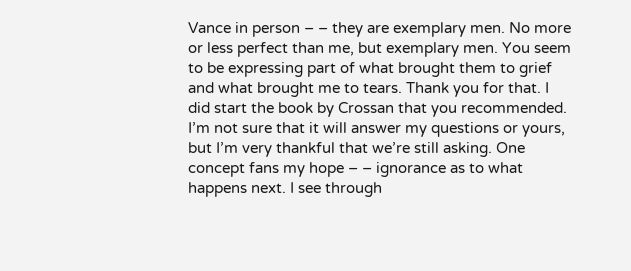Vance in person – – they are exemplary men. No more or less perfect than me, but exemplary men. You seem to be expressing part of what brought them to grief and what brought me to tears. Thank you for that. I did start the book by Crossan that you recommended. I’m not sure that it will answer my questions or yours, but I’m very thankful that we’re still asking. One concept fans my hope – – ignorance as to what happens next. I see through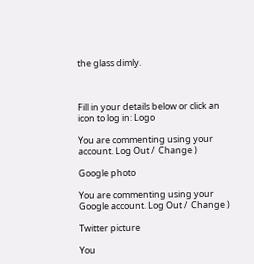the glass dimly.



Fill in your details below or click an icon to log in: Logo

You are commenting using your account. Log Out /  Change )

Google photo

You are commenting using your Google account. Log Out /  Change )

Twitter picture

You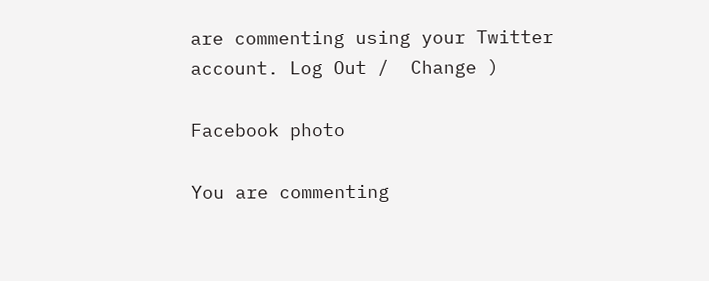are commenting using your Twitter account. Log Out /  Change )

Facebook photo

You are commenting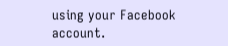using your Facebook account.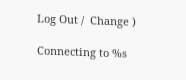Log Out /  Change )

Connecting to %s